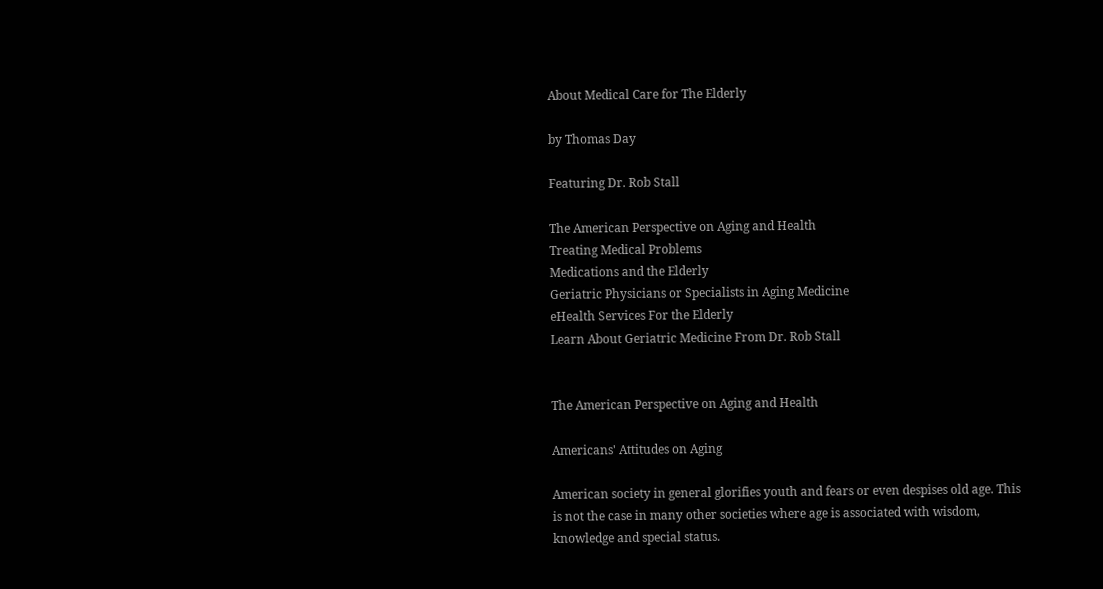About Medical Care for The Elderly

by Thomas Day

Featuring Dr. Rob Stall

The American Perspective on Aging and Health
Treating Medical Problems
Medications and the Elderly
Geriatric Physicians or Specialists in Aging Medicine
eHealth Services For the Elderly
Learn About Geriatric Medicine From Dr. Rob Stall


The American Perspective on Aging and Health

Americans' Attitudes on Aging

American society in general glorifies youth and fears or even despises old age. This is not the case in many other societies where age is associated with wisdom, knowledge and special status.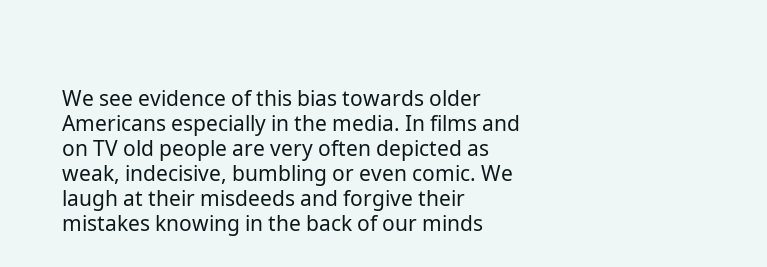We see evidence of this bias towards older Americans especially in the media. In films and on TV old people are very often depicted as weak, indecisive, bumbling or even comic. We laugh at their misdeeds and forgive their mistakes knowing in the back of our minds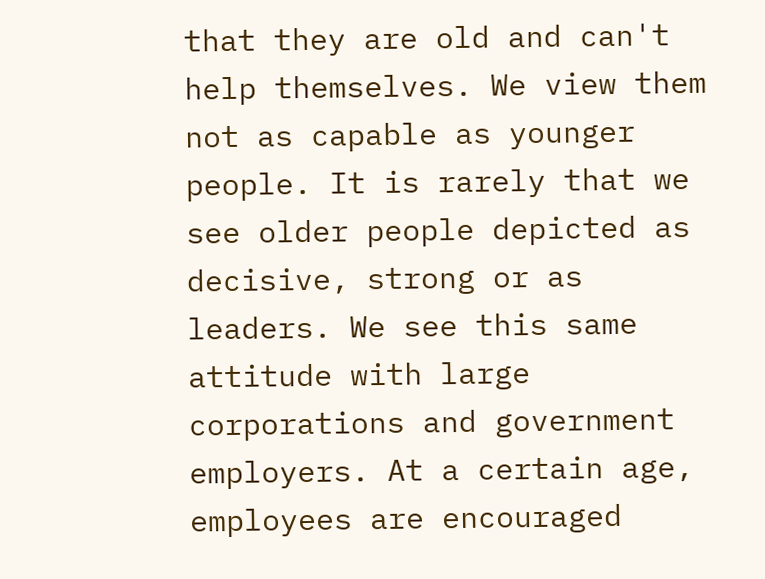that they are old and can't help themselves. We view them not as capable as younger people. It is rarely that we see older people depicted as decisive, strong or as leaders. We see this same attitude with large corporations and government employers. At a certain age, employees are encouraged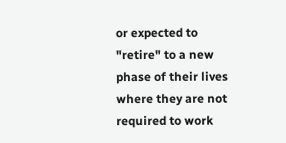or expected to "retire" to a new phase of their lives where they are not required to work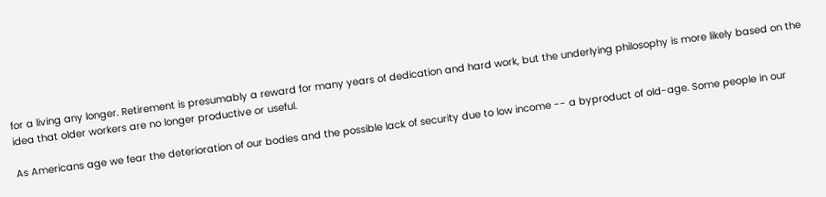for a living any longer. Retirement is presumably a reward for many years of dedication and hard work, but the underlying philosophy is more likely based on the idea that older workers are no longer productive or useful.

As Americans age we fear the deterioration of our bodies and the possible lack of security due to low income -- a byproduct of old-age. Some people in our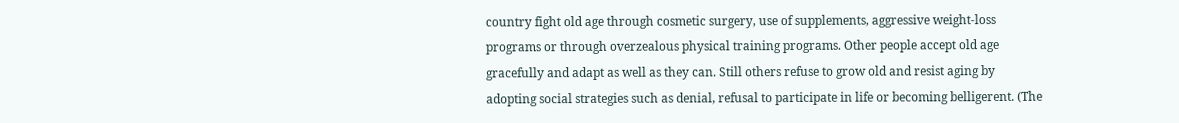country fight old age through cosmetic surgery, use of supplements, aggressive weight-loss programs or through overzealous physical training programs. Other people accept old age gracefully and adapt as well as they can. Still others refuse to grow old and resist aging by adopting social strategies such as denial, refusal to participate in life or becoming belligerent. (The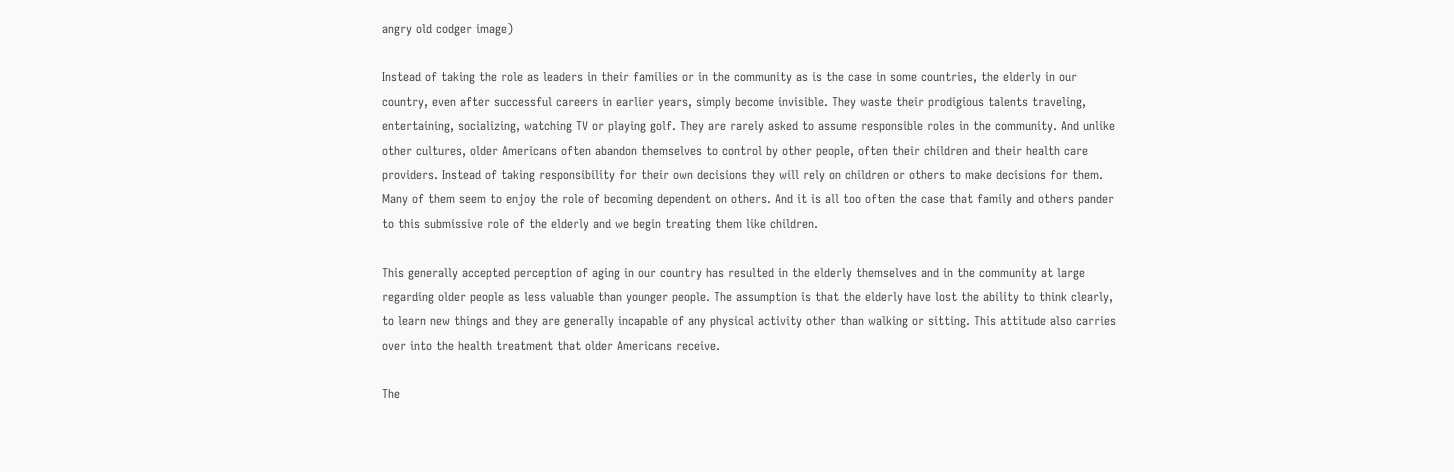angry old codger image)

Instead of taking the role as leaders in their families or in the community as is the case in some countries, the elderly in our country, even after successful careers in earlier years, simply become invisible. They waste their prodigious talents traveling, entertaining, socializing, watching TV or playing golf. They are rarely asked to assume responsible roles in the community. And unlike other cultures, older Americans often abandon themselves to control by other people, often their children and their health care providers. Instead of taking responsibility for their own decisions they will rely on children or others to make decisions for them. Many of them seem to enjoy the role of becoming dependent on others. And it is all too often the case that family and others pander to this submissive role of the elderly and we begin treating them like children.

This generally accepted perception of aging in our country has resulted in the elderly themselves and in the community at large regarding older people as less valuable than younger people. The assumption is that the elderly have lost the ability to think clearly, to learn new things and they are generally incapable of any physical activity other than walking or sitting. This attitude also carries over into the health treatment that older Americans receive.

The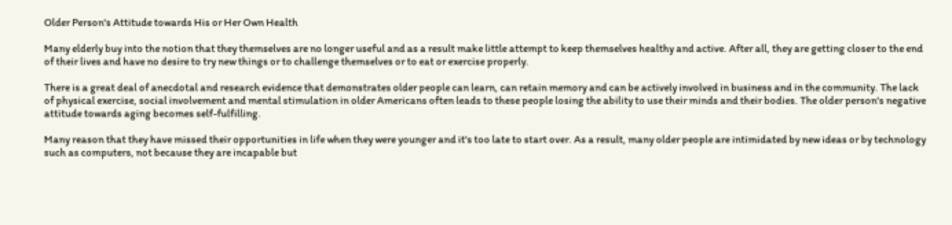Older Person's Attitude towards His or Her Own Health

Many elderly buy into the notion that they themselves are no longer useful and as a result make little attempt to keep themselves healthy and active. After all, they are getting closer to the end of their lives and have no desire to try new things or to challenge themselves or to eat or exercise properly.

There is a great deal of anecdotal and research evidence that demonstrates older people can learn, can retain memory and can be actively involved in business and in the community. The lack of physical exercise, social involvement and mental stimulation in older Americans often leads to these people losing the ability to use their minds and their bodies. The older person's negative attitude towards aging becomes self-fulfilling.

Many reason that they have missed their opportunities in life when they were younger and it's too late to start over. As a result, many older people are intimidated by new ideas or by technology such as computers, not because they are incapable but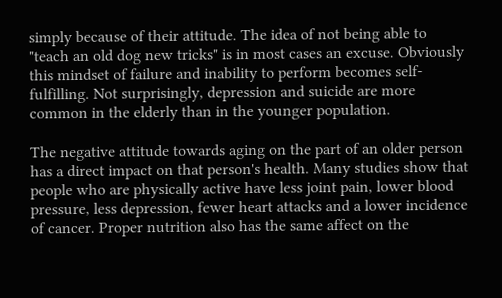simply because of their attitude. The idea of not being able to "teach an old dog new tricks" is in most cases an excuse. Obviously this mindset of failure and inability to perform becomes self-fulfilling. Not surprisingly, depression and suicide are more common in the elderly than in the younger population.

The negative attitude towards aging on the part of an older person has a direct impact on that person's health. Many studies show that people who are physically active have less joint pain, lower blood pressure, less depression, fewer heart attacks and a lower incidence of cancer. Proper nutrition also has the same affect on the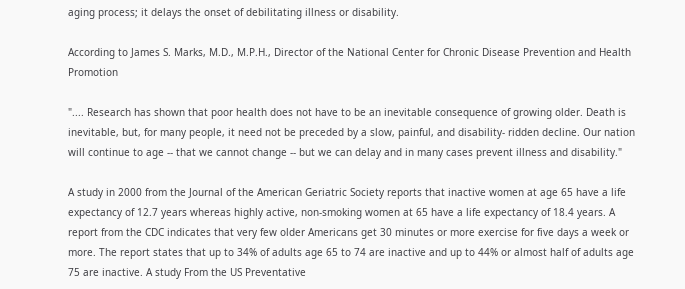aging process; it delays the onset of debilitating illness or disability.

According to James S. Marks, M.D., M.P.H., Director of the National Center for Chronic Disease Prevention and Health Promotion

".... Research has shown that poor health does not have to be an inevitable consequence of growing older. Death is inevitable, but, for many people, it need not be preceded by a slow, painful, and disability- ridden decline. Our nation will continue to age -- that we cannot change -- but we can delay and in many cases prevent illness and disability."

A study in 2000 from the Journal of the American Geriatric Society reports that inactive women at age 65 have a life expectancy of 12.7 years whereas highly active, non-smoking women at 65 have a life expectancy of 18.4 years. A report from the CDC indicates that very few older Americans get 30 minutes or more exercise for five days a week or more. The report states that up to 34% of adults age 65 to 74 are inactive and up to 44% or almost half of adults age 75 are inactive. A study From the US Preventative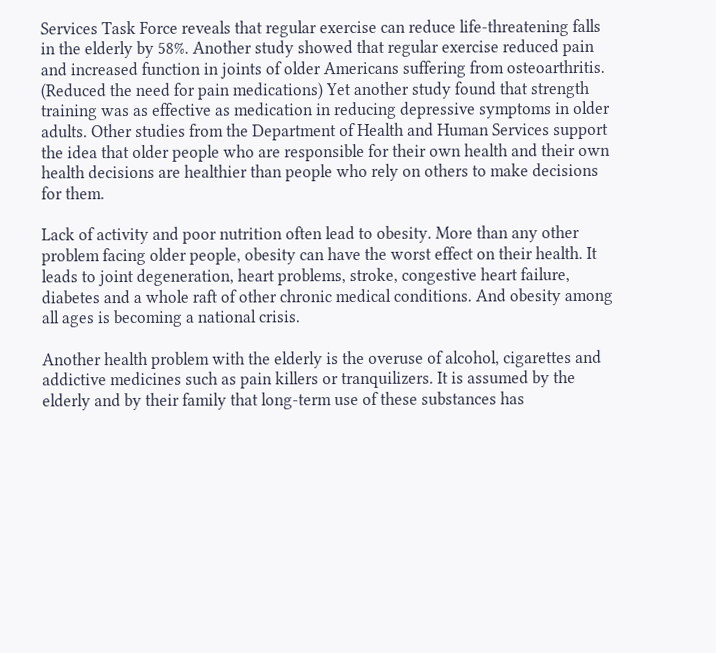Services Task Force reveals that regular exercise can reduce life-threatening falls in the elderly by 58%. Another study showed that regular exercise reduced pain and increased function in joints of older Americans suffering from osteoarthritis. (Reduced the need for pain medications) Yet another study found that strength training was as effective as medication in reducing depressive symptoms in older adults. Other studies from the Department of Health and Human Services support the idea that older people who are responsible for their own health and their own health decisions are healthier than people who rely on others to make decisions for them.

Lack of activity and poor nutrition often lead to obesity. More than any other problem facing older people, obesity can have the worst effect on their health. It leads to joint degeneration, heart problems, stroke, congestive heart failure, diabetes and a whole raft of other chronic medical conditions. And obesity among all ages is becoming a national crisis.

Another health problem with the elderly is the overuse of alcohol, cigarettes and addictive medicines such as pain killers or tranquilizers. It is assumed by the elderly and by their family that long-term use of these substances has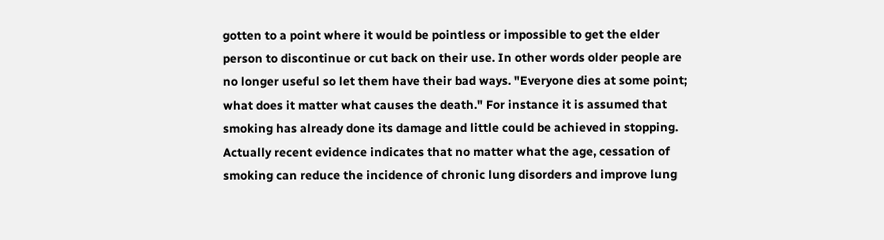gotten to a point where it would be pointless or impossible to get the elder person to discontinue or cut back on their use. In other words older people are no longer useful so let them have their bad ways. "Everyone dies at some point; what does it matter what causes the death." For instance it is assumed that smoking has already done its damage and little could be achieved in stopping. Actually recent evidence indicates that no matter what the age, cessation of smoking can reduce the incidence of chronic lung disorders and improve lung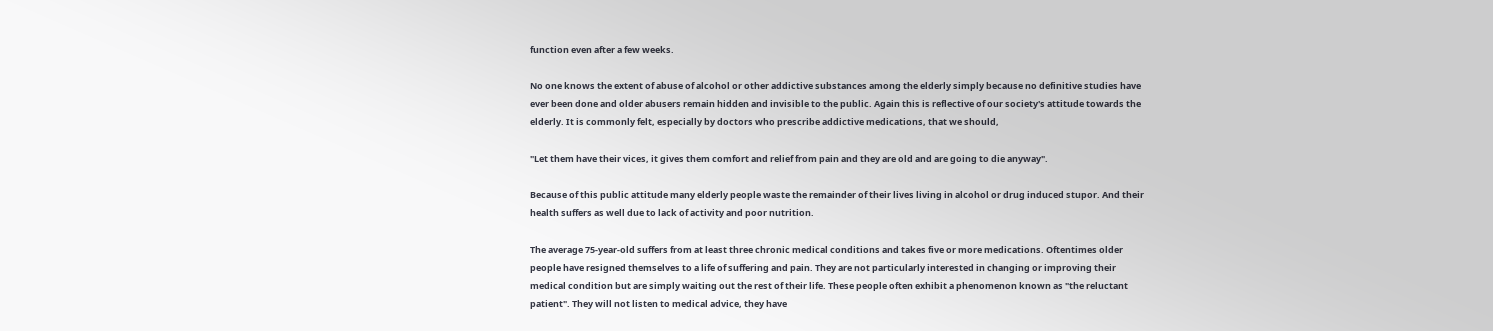function even after a few weeks.

No one knows the extent of abuse of alcohol or other addictive substances among the elderly simply because no definitive studies have ever been done and older abusers remain hidden and invisible to the public. Again this is reflective of our society's attitude towards the elderly. It is commonly felt, especially by doctors who prescribe addictive medications, that we should,

"Let them have their vices, it gives them comfort and relief from pain and they are old and are going to die anyway".

Because of this public attitude many elderly people waste the remainder of their lives living in alcohol or drug induced stupor. And their health suffers as well due to lack of activity and poor nutrition.

The average 75-year-old suffers from at least three chronic medical conditions and takes five or more medications. Oftentimes older people have resigned themselves to a life of suffering and pain. They are not particularly interested in changing or improving their medical condition but are simply waiting out the rest of their life. These people often exhibit a phenomenon known as "the reluctant patient". They will not listen to medical advice, they have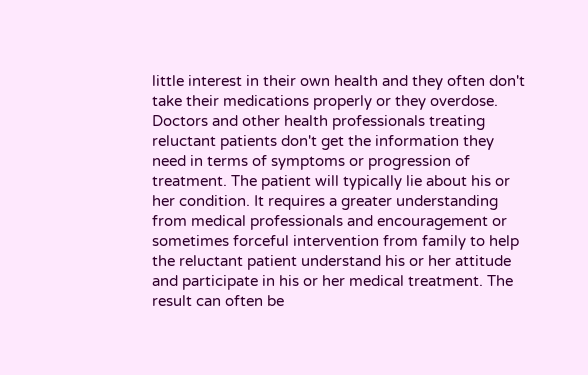little interest in their own health and they often don't take their medications properly or they overdose. Doctors and other health professionals treating reluctant patients don't get the information they need in terms of symptoms or progression of treatment. The patient will typically lie about his or her condition. It requires a greater understanding from medical professionals and encouragement or sometimes forceful intervention from family to help the reluctant patient understand his or her attitude and participate in his or her medical treatment. The result can often be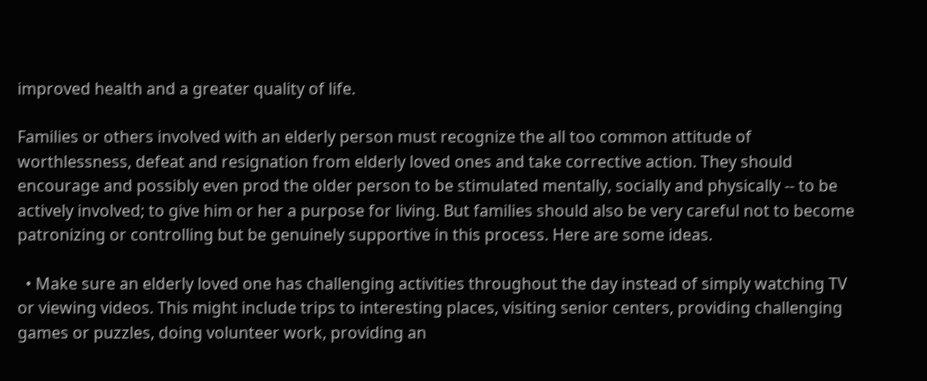improved health and a greater quality of life.

Families or others involved with an elderly person must recognize the all too common attitude of worthlessness, defeat and resignation from elderly loved ones and take corrective action. They should encourage and possibly even prod the older person to be stimulated mentally, socially and physically -- to be actively involved; to give him or her a purpose for living. But families should also be very careful not to become patronizing or controlling but be genuinely supportive in this process. Here are some ideas.

  • Make sure an elderly loved one has challenging activities throughout the day instead of simply watching TV or viewing videos. This might include trips to interesting places, visiting senior centers, providing challenging games or puzzles, doing volunteer work, providing an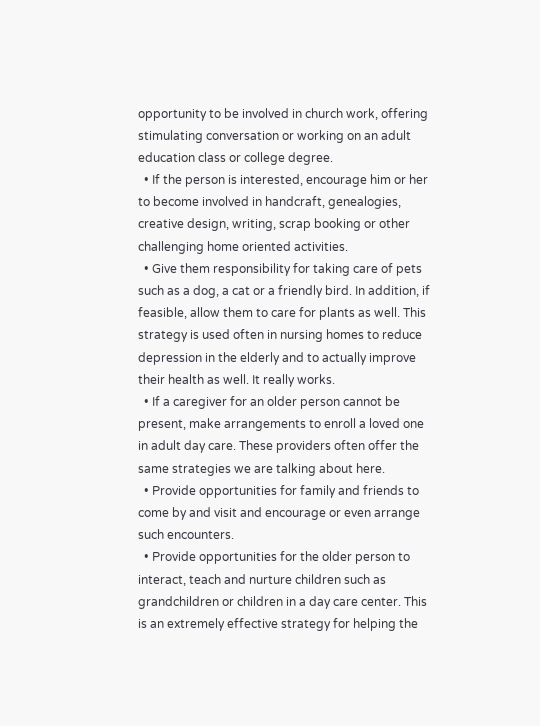opportunity to be involved in church work, offering stimulating conversation or working on an adult education class or college degree.
  • If the person is interested, encourage him or her to become involved in handcraft, genealogies, creative design, writing, scrap booking or other challenging home oriented activities.
  • Give them responsibility for taking care of pets such as a dog, a cat or a friendly bird. In addition, if feasible, allow them to care for plants as well. This strategy is used often in nursing homes to reduce depression in the elderly and to actually improve their health as well. It really works.
  • If a caregiver for an older person cannot be present, make arrangements to enroll a loved one in adult day care. These providers often offer the same strategies we are talking about here.
  • Provide opportunities for family and friends to come by and visit and encourage or even arrange such encounters.
  • Provide opportunities for the older person to interact, teach and nurture children such as grandchildren or children in a day care center. This is an extremely effective strategy for helping the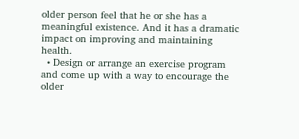older person feel that he or she has a meaningful existence. And it has a dramatic impact on improving and maintaining health.
  • Design or arrange an exercise program and come up with a way to encourage the older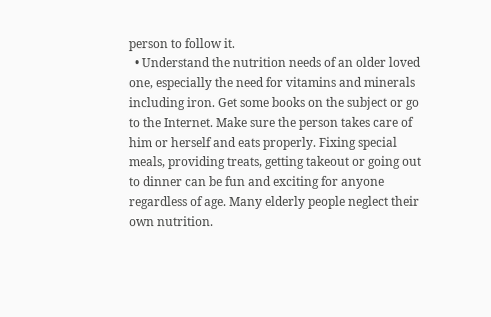person to follow it.
  • Understand the nutrition needs of an older loved one, especially the need for vitamins and minerals including iron. Get some books on the subject or go to the Internet. Make sure the person takes care of him or herself and eats properly. Fixing special meals, providing treats, getting takeout or going out to dinner can be fun and exciting for anyone regardless of age. Many elderly people neglect their own nutrition.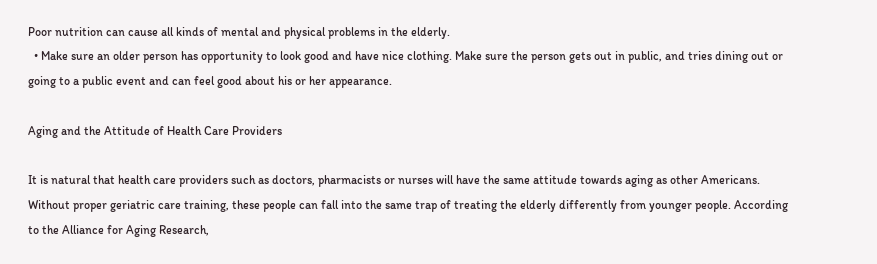Poor nutrition can cause all kinds of mental and physical problems in the elderly.
  • Make sure an older person has opportunity to look good and have nice clothing. Make sure the person gets out in public, and tries dining out or going to a public event and can feel good about his or her appearance.

Aging and the Attitude of Health Care Providers

It is natural that health care providers such as doctors, pharmacists or nurses will have the same attitude towards aging as other Americans. Without proper geriatric care training, these people can fall into the same trap of treating the elderly differently from younger people. According to the Alliance for Aging Research,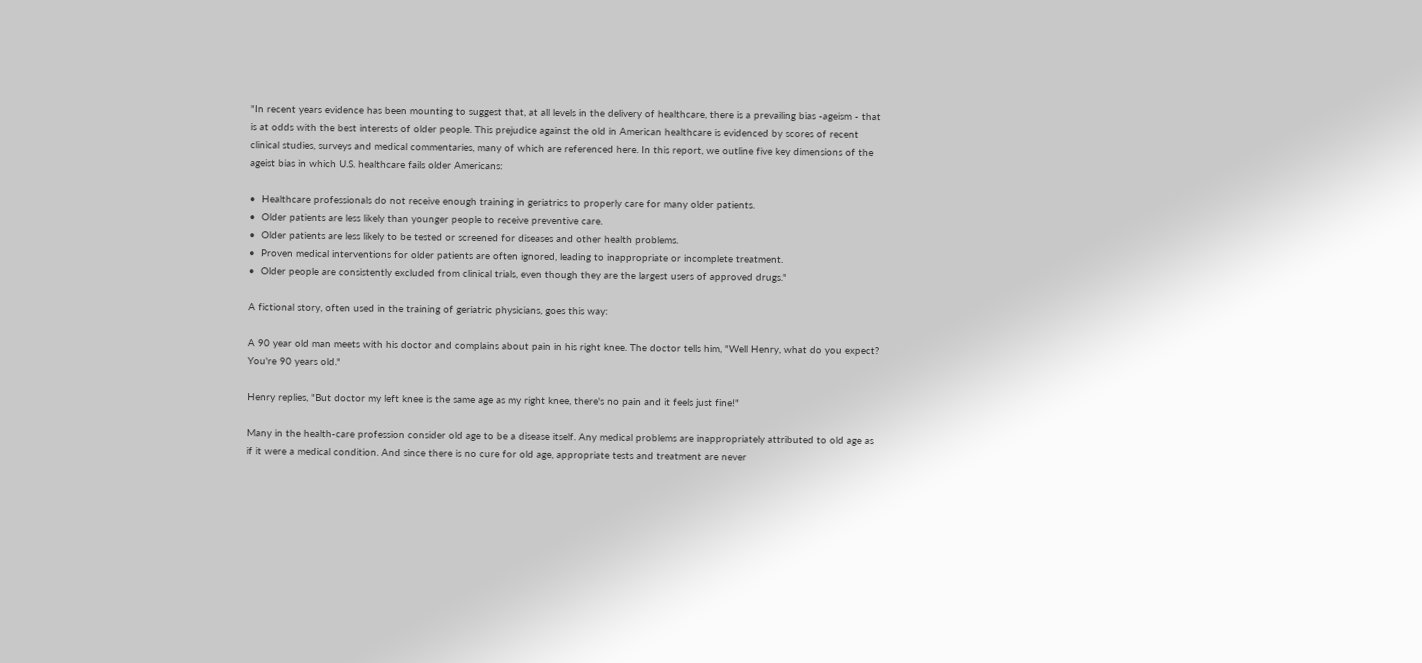"In recent years evidence has been mounting to suggest that, at all levels in the delivery of healthcare, there is a prevailing bias -ageism - that is at odds with the best interests of older people. This prejudice against the old in American healthcare is evidenced by scores of recent clinical studies, surveys and medical commentaries, many of which are referenced here. In this report, we outline five key dimensions of the ageist bias in which U.S. healthcare fails older Americans:

•  Healthcare professionals do not receive enough training in geriatrics to properly care for many older patients.
•  Older patients are less likely than younger people to receive preventive care.
•  Older patients are less likely to be tested or screened for diseases and other health problems.
•  Proven medical interventions for older patients are often ignored, leading to inappropriate or incomplete treatment.
•  Older people are consistently excluded from clinical trials, even though they are the largest users of approved drugs."

A fictional story, often used in the training of geriatric physicians, goes this way:

A 90 year old man meets with his doctor and complains about pain in his right knee. The doctor tells him, "Well Henry, what do you expect? You're 90 years old."

Henry replies, "But doctor my left knee is the same age as my right knee, there's no pain and it feels just fine!"

Many in the health-care profession consider old age to be a disease itself. Any medical problems are inappropriately attributed to old age as if it were a medical condition. And since there is no cure for old age, appropriate tests and treatment are never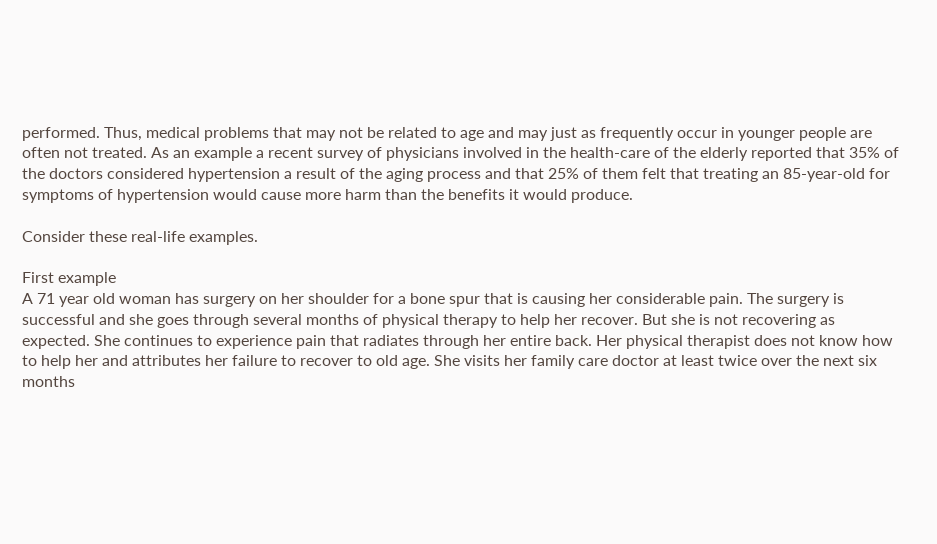performed. Thus, medical problems that may not be related to age and may just as frequently occur in younger people are often not treated. As an example a recent survey of physicians involved in the health-care of the elderly reported that 35% of the doctors considered hypertension a result of the aging process and that 25% of them felt that treating an 85-year-old for symptoms of hypertension would cause more harm than the benefits it would produce.

Consider these real-life examples.

First example
A 71 year old woman has surgery on her shoulder for a bone spur that is causing her considerable pain. The surgery is successful and she goes through several months of physical therapy to help her recover. But she is not recovering as expected. She continues to experience pain that radiates through her entire back. Her physical therapist does not know how to help her and attributes her failure to recover to old age. She visits her family care doctor at least twice over the next six months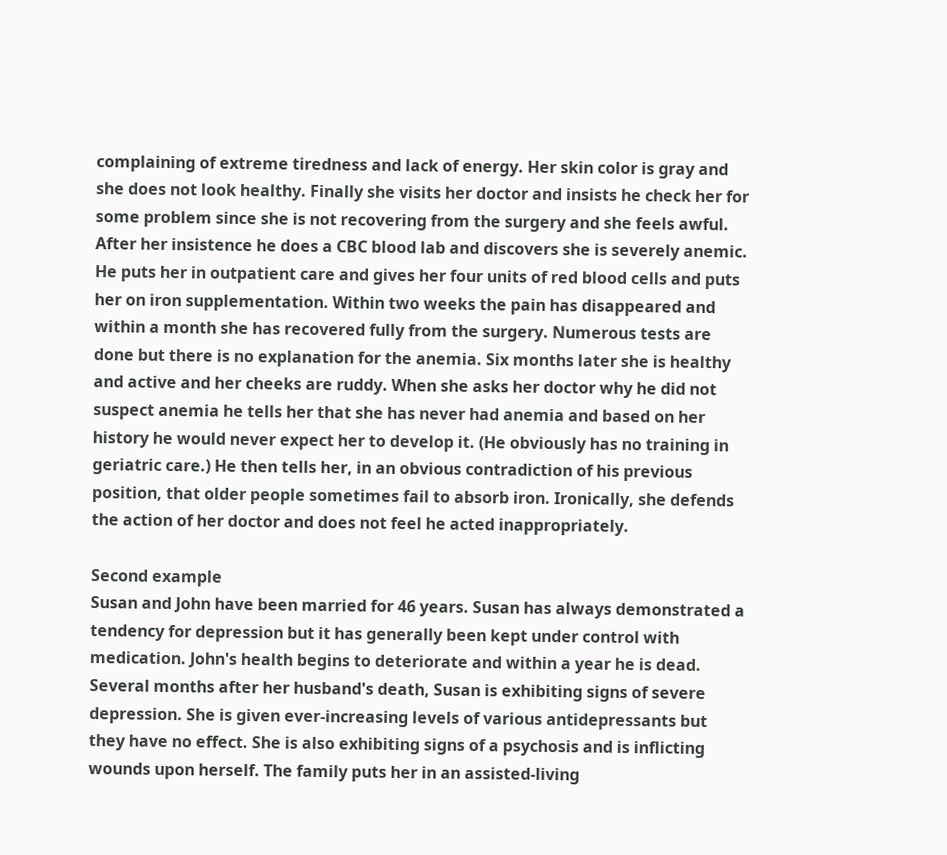complaining of extreme tiredness and lack of energy. Her skin color is gray and she does not look healthy. Finally she visits her doctor and insists he check her for some problem since she is not recovering from the surgery and she feels awful. After her insistence he does a CBC blood lab and discovers she is severely anemic. He puts her in outpatient care and gives her four units of red blood cells and puts her on iron supplementation. Within two weeks the pain has disappeared and within a month she has recovered fully from the surgery. Numerous tests are done but there is no explanation for the anemia. Six months later she is healthy and active and her cheeks are ruddy. When she asks her doctor why he did not suspect anemia he tells her that she has never had anemia and based on her history he would never expect her to develop it. (He obviously has no training in geriatric care.) He then tells her, in an obvious contradiction of his previous position, that older people sometimes fail to absorb iron. Ironically, she defends the action of her doctor and does not feel he acted inappropriately.

Second example
Susan and John have been married for 46 years. Susan has always demonstrated a tendency for depression but it has generally been kept under control with medication. John's health begins to deteriorate and within a year he is dead. Several months after her husband's death, Susan is exhibiting signs of severe depression. She is given ever-increasing levels of various antidepressants but they have no effect. She is also exhibiting signs of a psychosis and is inflicting wounds upon herself. The family puts her in an assisted-living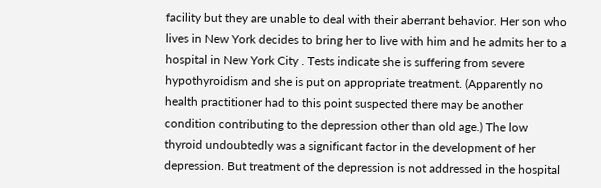facility but they are unable to deal with their aberrant behavior. Her son who lives in New York decides to bring her to live with him and he admits her to a hospital in New York City . Tests indicate she is suffering from severe hypothyroidism and she is put on appropriate treatment. (Apparently no health practitioner had to this point suspected there may be another condition contributing to the depression other than old age.) The low thyroid undoubtedly was a significant factor in the development of her depression. But treatment of the depression is not addressed in the hospital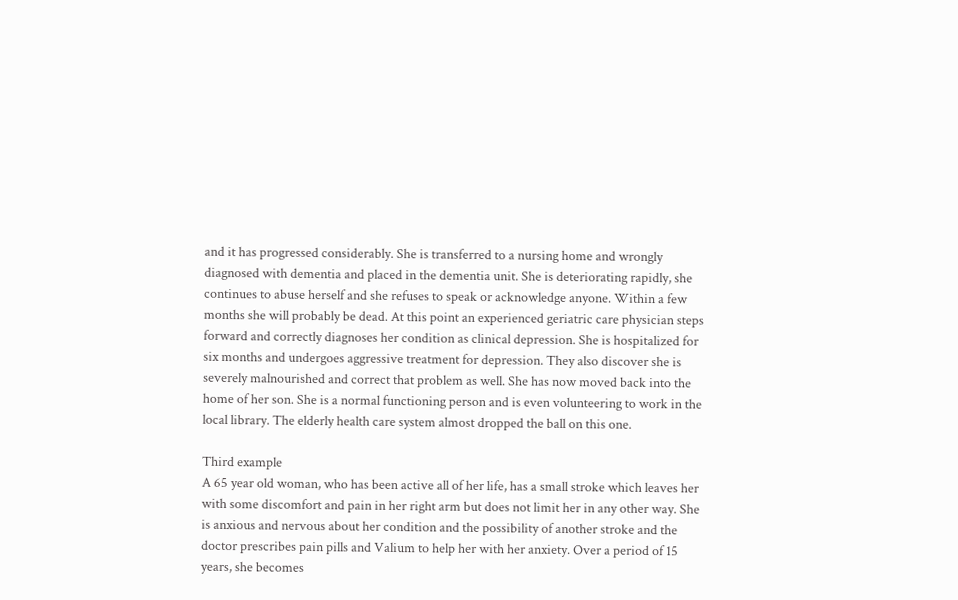and it has progressed considerably. She is transferred to a nursing home and wrongly diagnosed with dementia and placed in the dementia unit. She is deteriorating rapidly, she continues to abuse herself and she refuses to speak or acknowledge anyone. Within a few months she will probably be dead. At this point an experienced geriatric care physician steps forward and correctly diagnoses her condition as clinical depression. She is hospitalized for six months and undergoes aggressive treatment for depression. They also discover she is severely malnourished and correct that problem as well. She has now moved back into the home of her son. She is a normal functioning person and is even volunteering to work in the local library. The elderly health care system almost dropped the ball on this one.

Third example
A 65 year old woman, who has been active all of her life, has a small stroke which leaves her with some discomfort and pain in her right arm but does not limit her in any other way. She is anxious and nervous about her condition and the possibility of another stroke and the doctor prescribes pain pills and Valium to help her with her anxiety. Over a period of 15 years, she becomes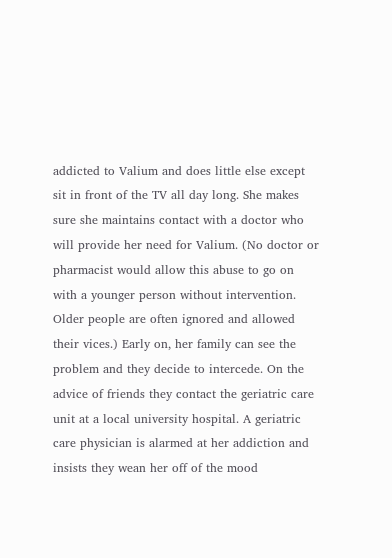addicted to Valium and does little else except sit in front of the TV all day long. She makes sure she maintains contact with a doctor who will provide her need for Valium. (No doctor or pharmacist would allow this abuse to go on with a younger person without intervention. Older people are often ignored and allowed their vices.) Early on, her family can see the problem and they decide to intercede. On the advice of friends they contact the geriatric care unit at a local university hospital. A geriatric care physician is alarmed at her addiction and insists they wean her off of the mood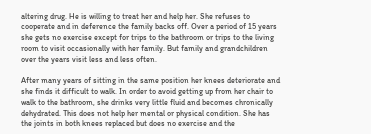altering drug. He is willing to treat her and help her. She refuses to cooperate and in deference the family backs off. Over a period of 15 years she gets no exercise except for trips to the bathroom or trips to the living room to visit occasionally with her family. But family and grandchildren over the years visit less and less often.

After many years of sitting in the same position her knees deteriorate and she finds it difficult to walk. In order to avoid getting up from her chair to walk to the bathroom, she drinks very little fluid and becomes chronically dehydrated. This does not help her mental or physical condition. She has the joints in both knees replaced but does no exercise and the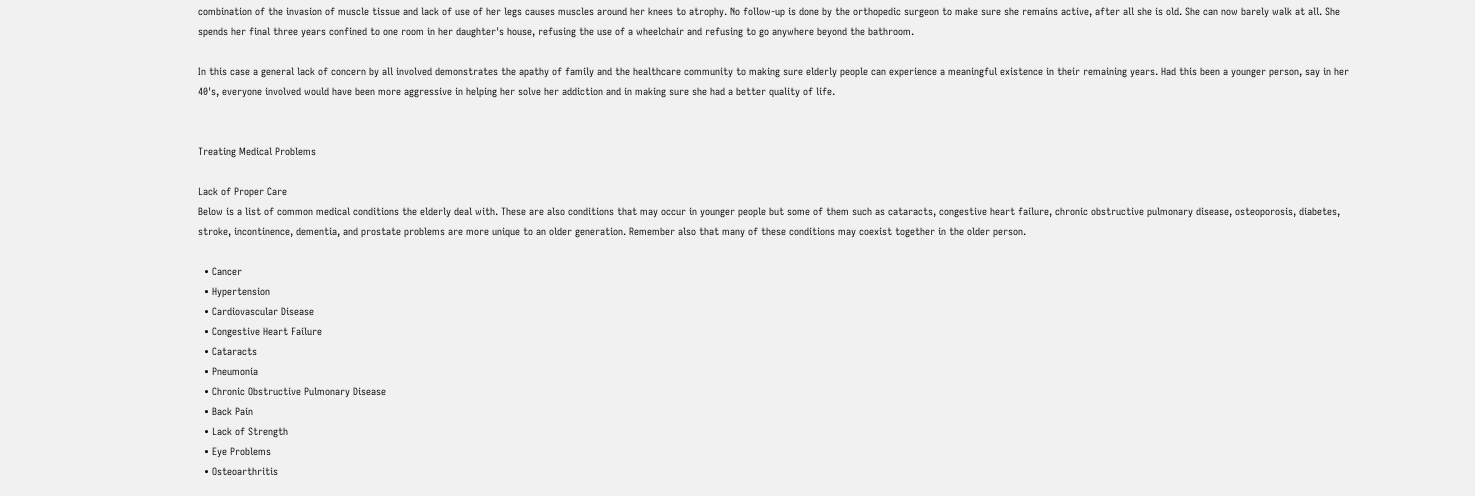combination of the invasion of muscle tissue and lack of use of her legs causes muscles around her knees to atrophy. No follow-up is done by the orthopedic surgeon to make sure she remains active, after all she is old. She can now barely walk at all. She spends her final three years confined to one room in her daughter's house, refusing the use of a wheelchair and refusing to go anywhere beyond the bathroom.

In this case a general lack of concern by all involved demonstrates the apathy of family and the healthcare community to making sure elderly people can experience a meaningful existence in their remaining years. Had this been a younger person, say in her 40's, everyone involved would have been more aggressive in helping her solve her addiction and in making sure she had a better quality of life.


Treating Medical Problems

Lack of Proper Care
Below is a list of common medical conditions the elderly deal with. These are also conditions that may occur in younger people but some of them such as cataracts, congestive heart failure, chronic obstructive pulmonary disease, osteoporosis, diabetes, stroke, incontinence, dementia, and prostate problems are more unique to an older generation. Remember also that many of these conditions may coexist together in the older person.

  • Cancer
  • Hypertension
  • Cardiovascular Disease
  • Congestive Heart Failure
  • Cataracts
  • Pneumonia
  • Chronic Obstructive Pulmonary Disease
  • Back Pain
  • Lack of Strength
  • Eye Problems
  • Osteoarthritis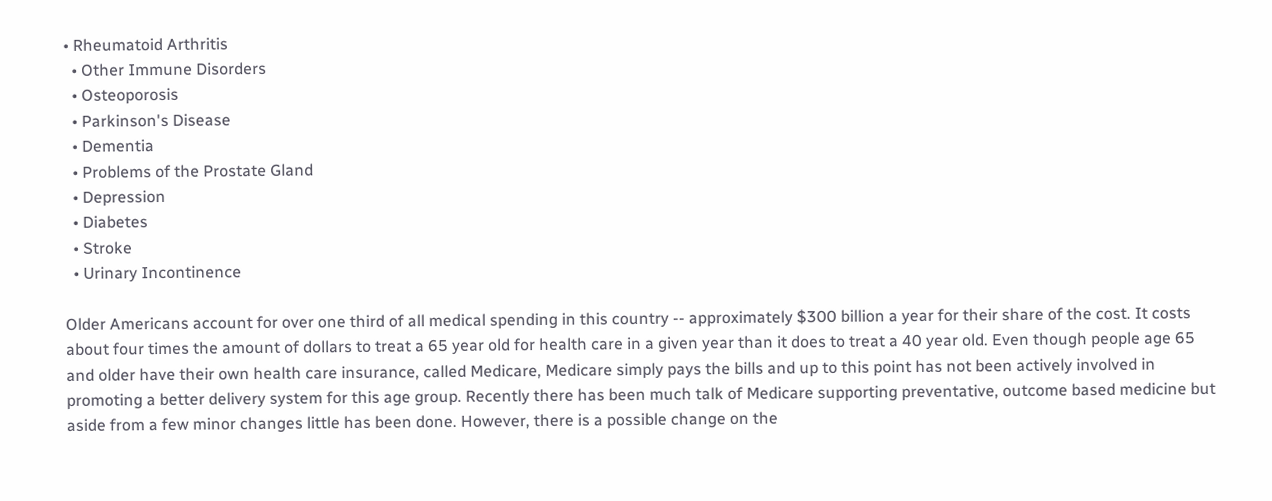• Rheumatoid Arthritis
  • Other Immune Disorders
  • Osteoporosis
  • Parkinson's Disease
  • Dementia
  • Problems of the Prostate Gland
  • Depression
  • Diabetes
  • Stroke
  • Urinary Incontinence

Older Americans account for over one third of all medical spending in this country -- approximately $300 billion a year for their share of the cost. It costs about four times the amount of dollars to treat a 65 year old for health care in a given year than it does to treat a 40 year old. Even though people age 65 and older have their own health care insurance, called Medicare, Medicare simply pays the bills and up to this point has not been actively involved in promoting a better delivery system for this age group. Recently there has been much talk of Medicare supporting preventative, outcome based medicine but aside from a few minor changes little has been done. However, there is a possible change on the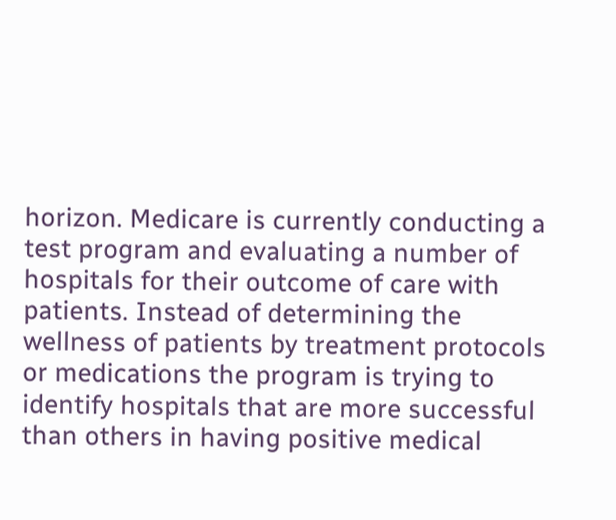horizon. Medicare is currently conducting a test program and evaluating a number of hospitals for their outcome of care with patients. Instead of determining the wellness of patients by treatment protocols or medications the program is trying to identify hospitals that are more successful than others in having positive medical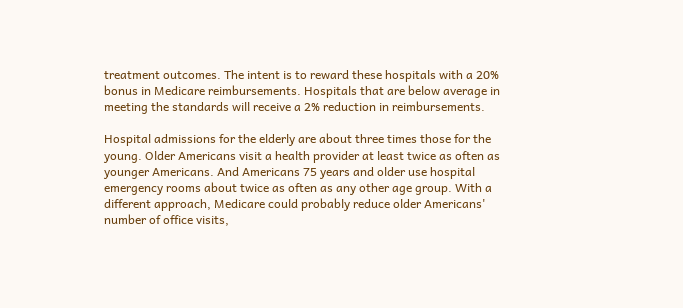treatment outcomes. The intent is to reward these hospitals with a 20% bonus in Medicare reimbursements. Hospitals that are below average in meeting the standards will receive a 2% reduction in reimbursements.

Hospital admissions for the elderly are about three times those for the young. Older Americans visit a health provider at least twice as often as younger Americans. And Americans 75 years and older use hospital emergency rooms about twice as often as any other age group. With a different approach, Medicare could probably reduce older Americans' number of office visits,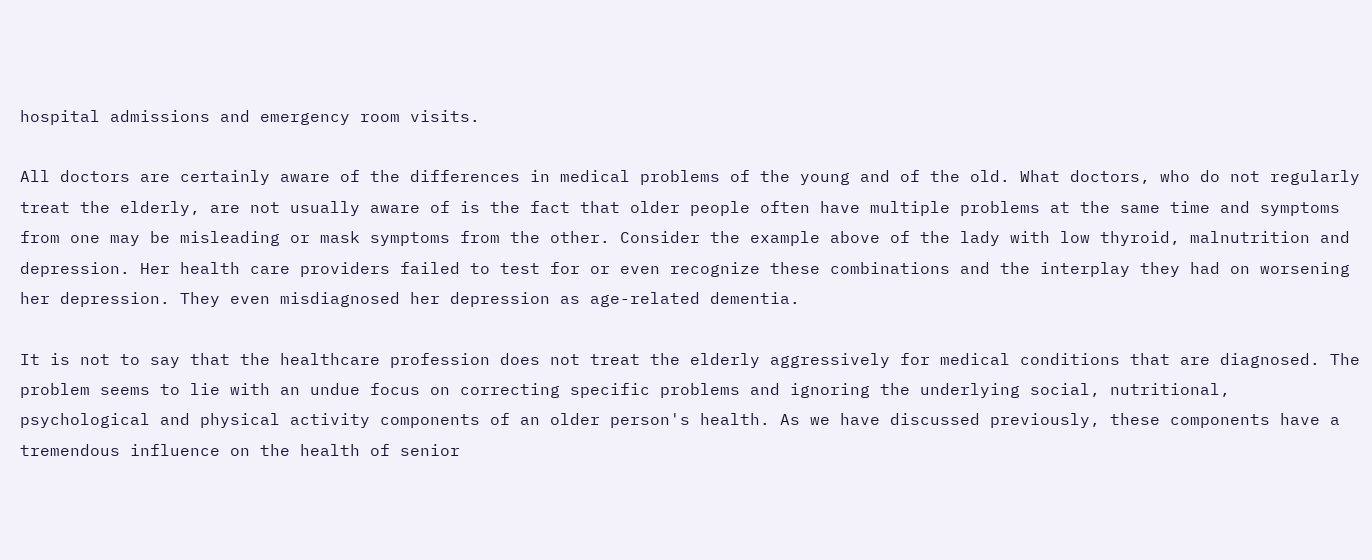hospital admissions and emergency room visits.

All doctors are certainly aware of the differences in medical problems of the young and of the old. What doctors, who do not regularly treat the elderly, are not usually aware of is the fact that older people often have multiple problems at the same time and symptoms from one may be misleading or mask symptoms from the other. Consider the example above of the lady with low thyroid, malnutrition and depression. Her health care providers failed to test for or even recognize these combinations and the interplay they had on worsening her depression. They even misdiagnosed her depression as age-related dementia.

It is not to say that the healthcare profession does not treat the elderly aggressively for medical conditions that are diagnosed. The problem seems to lie with an undue focus on correcting specific problems and ignoring the underlying social, nutritional, psychological and physical activity components of an older person's health. As we have discussed previously, these components have a tremendous influence on the health of senior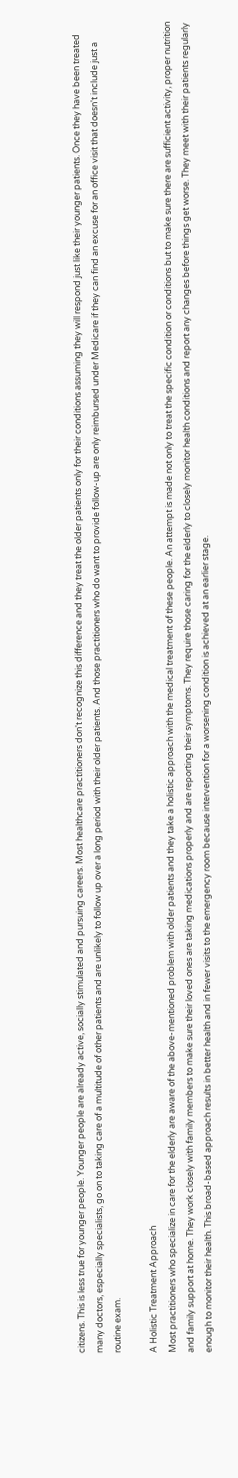citizens. This is less true for younger people. Younger people are already active, socially stimulated and pursuing careers. Most healthcare practitioners don't recognize this difference and they treat the older patients only for their conditions assuming they will respond just like their younger patients. Once they have been treated many doctors, especially specialists, go on to taking care of a multitude of other patients and are unlikely to follow up over a long period with their older patients. And those practitioners who do want to provide follow-up are only reimbursed under Medicare if they can find an excuse for an office visit that doesn't include just a routine exam.

A Holistic Treatment Approach
Most practitioners who specialize in care for the elderly are aware of the above-mentioned problem with older patients and they take a holistic approach with the medical treatment of these people. An attempt is made not only to treat the specific condition or conditions but to make sure there are sufficient activity, proper nutrition and family support at home. They work closely with family members to make sure their loved ones are taking medications properly and are reporting their symptoms. They require those caring for the elderly to closely monitor health conditions and report any changes before things get worse. They meet with their patients regularly enough to monitor their health. This broad-based approach results in better health and in fewer visits to the emergency room because intervention for a worsening condition is achieved at an earlier stage.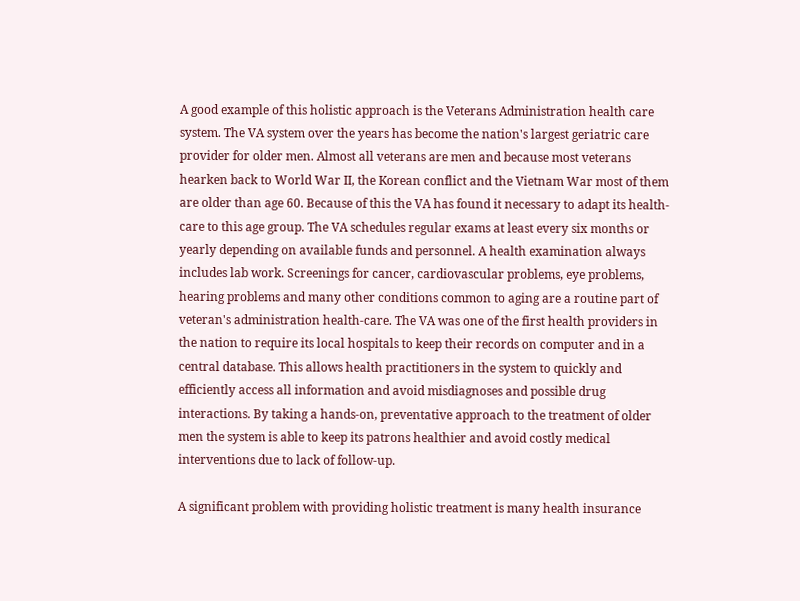A good example of this holistic approach is the Veterans Administration health care system. The VA system over the years has become the nation's largest geriatric care provider for older men. Almost all veterans are men and because most veterans hearken back to World War II, the Korean conflict and the Vietnam War most of them are older than age 60. Because of this the VA has found it necessary to adapt its health-care to this age group. The VA schedules regular exams at least every six months or yearly depending on available funds and personnel. A health examination always includes lab work. Screenings for cancer, cardiovascular problems, eye problems, hearing problems and many other conditions common to aging are a routine part of veteran's administration health-care. The VA was one of the first health providers in the nation to require its local hospitals to keep their records on computer and in a central database. This allows health practitioners in the system to quickly and efficiently access all information and avoid misdiagnoses and possible drug interactions. By taking a hands-on, preventative approach to the treatment of older men the system is able to keep its patrons healthier and avoid costly medical interventions due to lack of follow-up.

A significant problem with providing holistic treatment is many health insurance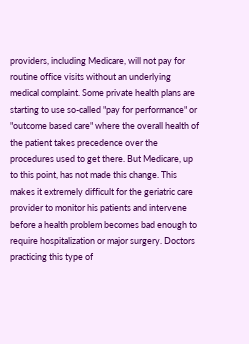providers, including Medicare, will not pay for routine office visits without an underlying medical complaint. Some private health plans are starting to use so-called "pay for performance" or "outcome based care" where the overall health of the patient takes precedence over the procedures used to get there. But Medicare, up to this point, has not made this change. This makes it extremely difficult for the geriatric care provider to monitor his patients and intervene before a health problem becomes bad enough to require hospitalization or major surgery. Doctors practicing this type of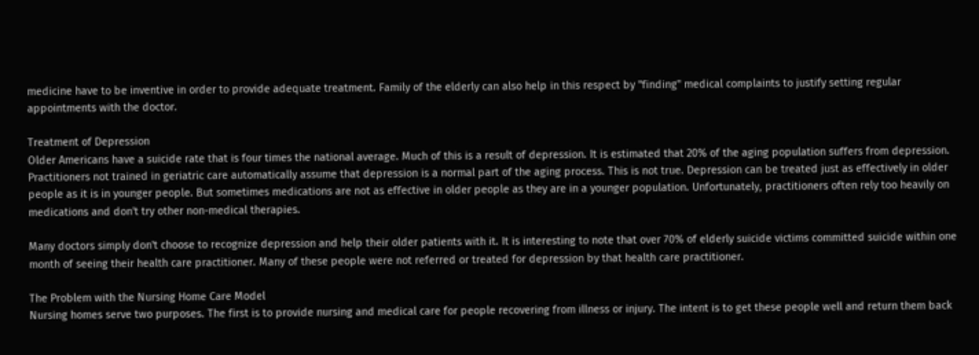medicine have to be inventive in order to provide adequate treatment. Family of the elderly can also help in this respect by "finding" medical complaints to justify setting regular appointments with the doctor.

Treatment of Depression
Older Americans have a suicide rate that is four times the national average. Much of this is a result of depression. It is estimated that 20% of the aging population suffers from depression. Practitioners not trained in geriatric care automatically assume that depression is a normal part of the aging process. This is not true. Depression can be treated just as effectively in older people as it is in younger people. But sometimes medications are not as effective in older people as they are in a younger population. Unfortunately, practitioners often rely too heavily on medications and don't try other non-medical therapies.

Many doctors simply don't choose to recognize depression and help their older patients with it. It is interesting to note that over 70% of elderly suicide victims committed suicide within one month of seeing their health care practitioner. Many of these people were not referred or treated for depression by that health care practitioner.

The Problem with the Nursing Home Care Model
Nursing homes serve two purposes. The first is to provide nursing and medical care for people recovering from illness or injury. The intent is to get these people well and return them back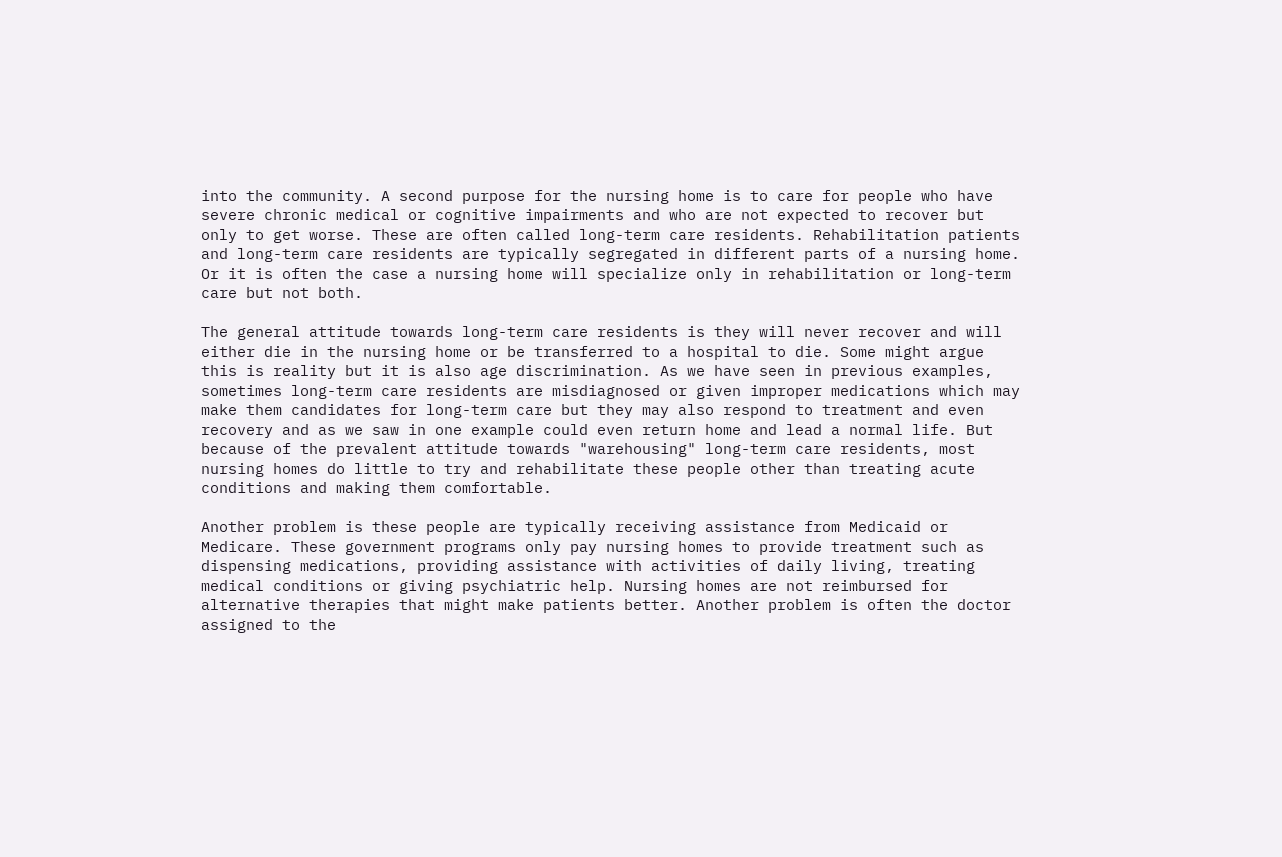into the community. A second purpose for the nursing home is to care for people who have severe chronic medical or cognitive impairments and who are not expected to recover but only to get worse. These are often called long-term care residents. Rehabilitation patients and long-term care residents are typically segregated in different parts of a nursing home. Or it is often the case a nursing home will specialize only in rehabilitation or long-term care but not both.

The general attitude towards long-term care residents is they will never recover and will either die in the nursing home or be transferred to a hospital to die. Some might argue this is reality but it is also age discrimination. As we have seen in previous examples, sometimes long-term care residents are misdiagnosed or given improper medications which may make them candidates for long-term care but they may also respond to treatment and even recovery and as we saw in one example could even return home and lead a normal life. But because of the prevalent attitude towards "warehousing" long-term care residents, most nursing homes do little to try and rehabilitate these people other than treating acute conditions and making them comfortable.

Another problem is these people are typically receiving assistance from Medicaid or Medicare. These government programs only pay nursing homes to provide treatment such as dispensing medications, providing assistance with activities of daily living, treating medical conditions or giving psychiatric help. Nursing homes are not reimbursed for alternative therapies that might make patients better. Another problem is often the doctor assigned to the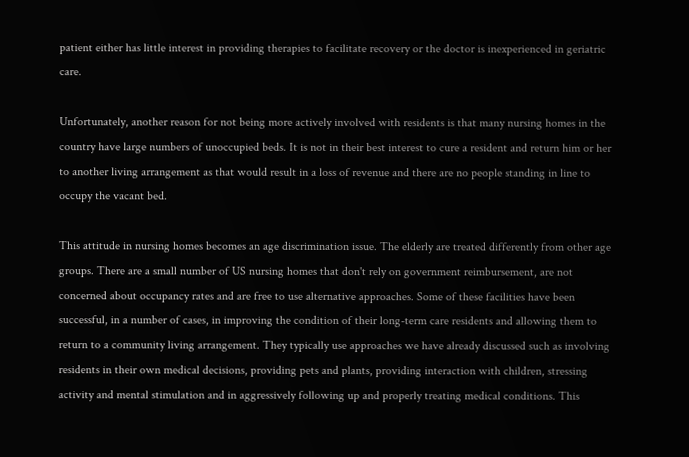patient either has little interest in providing therapies to facilitate recovery or the doctor is inexperienced in geriatric care.

Unfortunately, another reason for not being more actively involved with residents is that many nursing homes in the country have large numbers of unoccupied beds. It is not in their best interest to cure a resident and return him or her to another living arrangement as that would result in a loss of revenue and there are no people standing in line to occupy the vacant bed.

This attitude in nursing homes becomes an age discrimination issue. The elderly are treated differently from other age groups. There are a small number of US nursing homes that don't rely on government reimbursement, are not concerned about occupancy rates and are free to use alternative approaches. Some of these facilities have been successful, in a number of cases, in improving the condition of their long-term care residents and allowing them to return to a community living arrangement. They typically use approaches we have already discussed such as involving residents in their own medical decisions, providing pets and plants, providing interaction with children, stressing activity and mental stimulation and in aggressively following up and properly treating medical conditions. This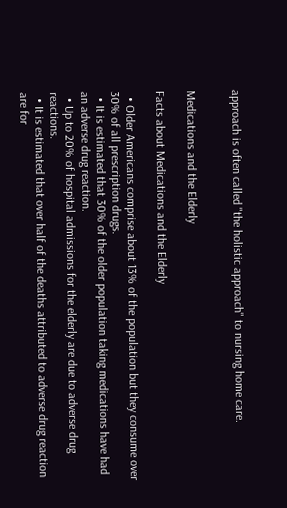approach is often called "the holistic approach" to nursing home care.


Medications and the Elderly

Facts about Medications and the Elderly

  • Older Americans comprise about 13% of the population but they consume over 30% of all prescription drugs.
  • It is estimated that 30% of the older population taking medications have had an adverse drug reaction.
  • Up to 20% of hospital admissions for the elderly are due to adverse drug reactions.
  • It is estimated that over half of the deaths attributed to adverse drug reaction are for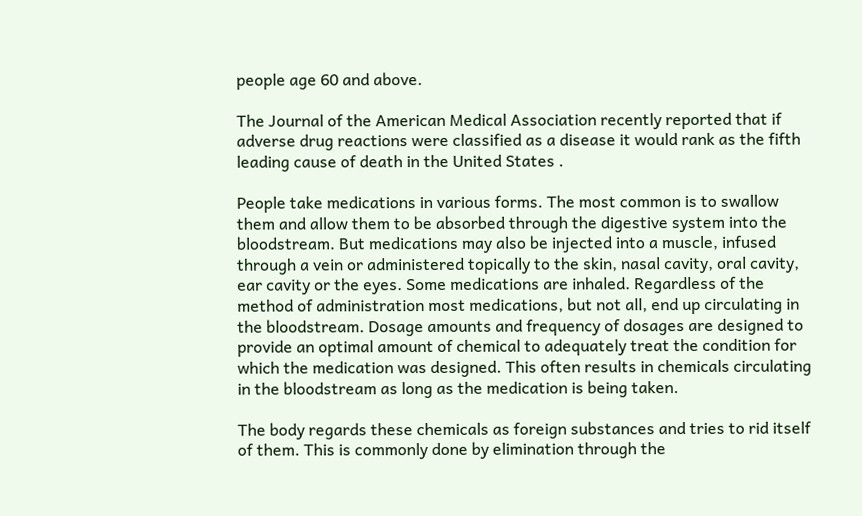people age 60 and above.

The Journal of the American Medical Association recently reported that if adverse drug reactions were classified as a disease it would rank as the fifth leading cause of death in the United States .

People take medications in various forms. The most common is to swallow them and allow them to be absorbed through the digestive system into the bloodstream. But medications may also be injected into a muscle, infused through a vein or administered topically to the skin, nasal cavity, oral cavity, ear cavity or the eyes. Some medications are inhaled. Regardless of the method of administration most medications, but not all, end up circulating in the bloodstream. Dosage amounts and frequency of dosages are designed to provide an optimal amount of chemical to adequately treat the condition for which the medication was designed. This often results in chemicals circulating in the bloodstream as long as the medication is being taken.

The body regards these chemicals as foreign substances and tries to rid itself of them. This is commonly done by elimination through the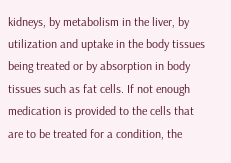kidneys, by metabolism in the liver, by utilization and uptake in the body tissues being treated or by absorption in body tissues such as fat cells. If not enough medication is provided to the cells that are to be treated for a condition, the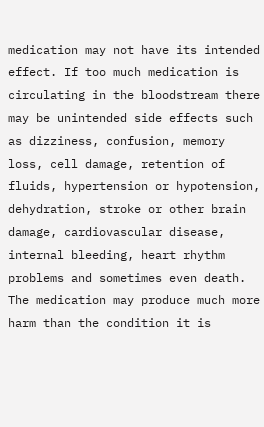medication may not have its intended effect. If too much medication is circulating in the bloodstream there may be unintended side effects such as dizziness, confusion, memory loss, cell damage, retention of fluids, hypertension or hypotension, dehydration, stroke or other brain damage, cardiovascular disease, internal bleeding, heart rhythm problems and sometimes even death. The medication may produce much more harm than the condition it is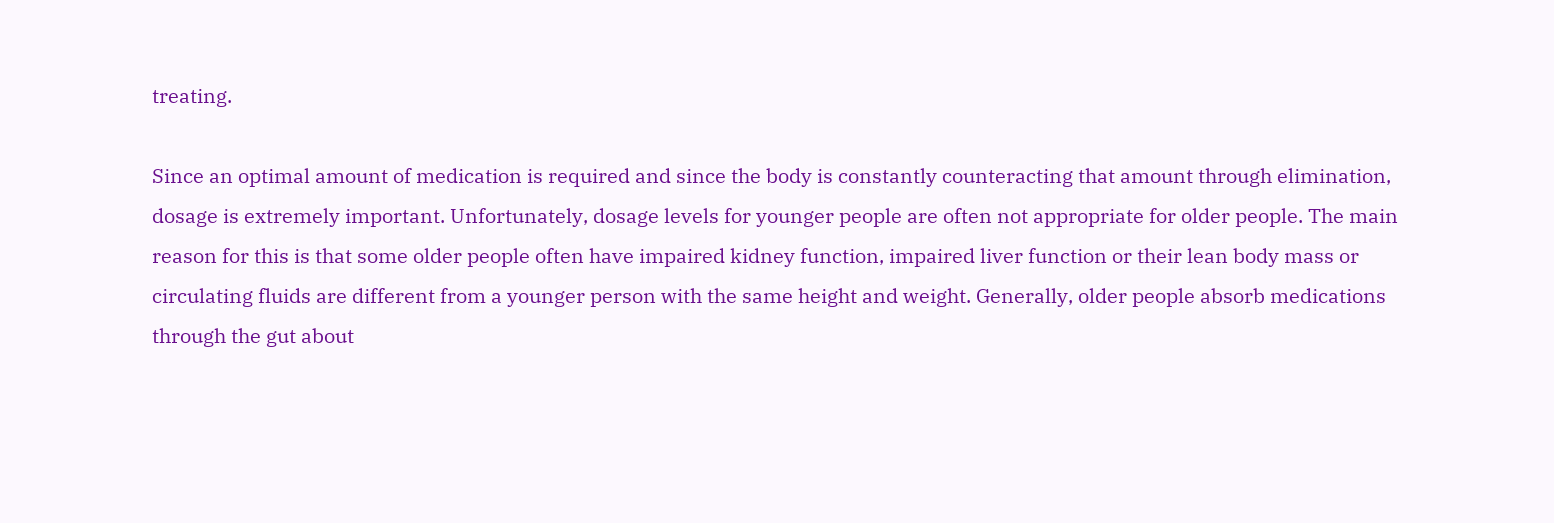treating.

Since an optimal amount of medication is required and since the body is constantly counteracting that amount through elimination, dosage is extremely important. Unfortunately, dosage levels for younger people are often not appropriate for older people. The main reason for this is that some older people often have impaired kidney function, impaired liver function or their lean body mass or circulating fluids are different from a younger person with the same height and weight. Generally, older people absorb medications through the gut about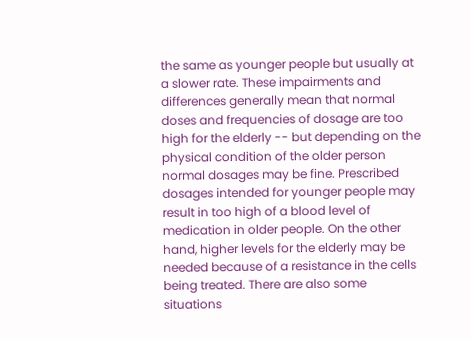the same as younger people but usually at a slower rate. These impairments and differences generally mean that normal doses and frequencies of dosage are too high for the elderly -- but depending on the physical condition of the older person normal dosages may be fine. Prescribed dosages intended for younger people may result in too high of a blood level of medication in older people. On the other hand, higher levels for the elderly may be needed because of a resistance in the cells being treated. There are also some situations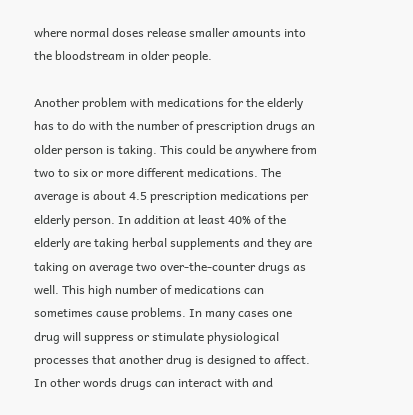where normal doses release smaller amounts into the bloodstream in older people.

Another problem with medications for the elderly has to do with the number of prescription drugs an older person is taking. This could be anywhere from two to six or more different medications. The average is about 4.5 prescription medications per elderly person. In addition at least 40% of the elderly are taking herbal supplements and they are taking on average two over-the-counter drugs as well. This high number of medications can sometimes cause problems. In many cases one drug will suppress or stimulate physiological processes that another drug is designed to affect. In other words drugs can interact with and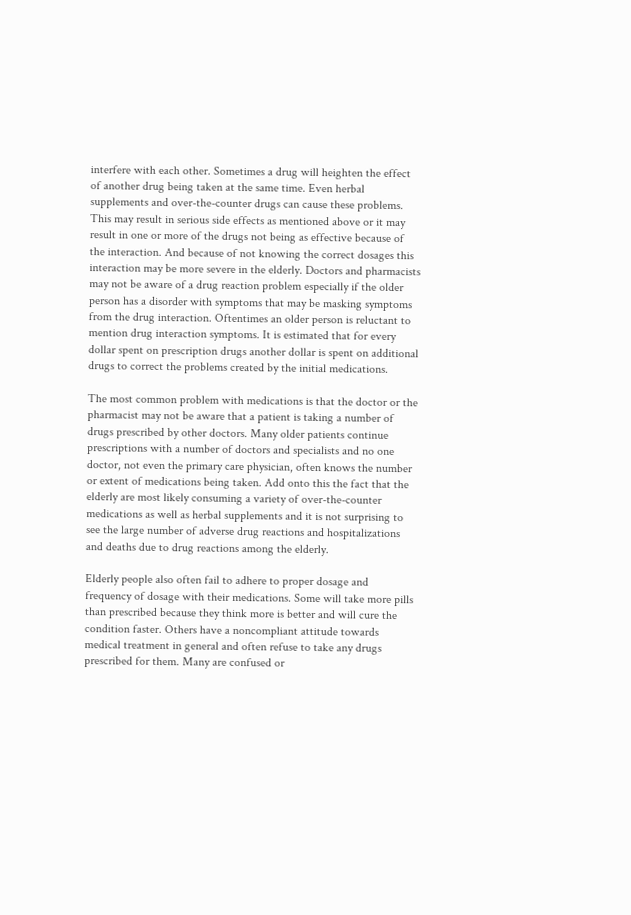interfere with each other. Sometimes a drug will heighten the effect of another drug being taken at the same time. Even herbal supplements and over-the-counter drugs can cause these problems. This may result in serious side effects as mentioned above or it may result in one or more of the drugs not being as effective because of the interaction. And because of not knowing the correct dosages this interaction may be more severe in the elderly. Doctors and pharmacists may not be aware of a drug reaction problem especially if the older person has a disorder with symptoms that may be masking symptoms from the drug interaction. Oftentimes an older person is reluctant to mention drug interaction symptoms. It is estimated that for every dollar spent on prescription drugs another dollar is spent on additional drugs to correct the problems created by the initial medications.

The most common problem with medications is that the doctor or the pharmacist may not be aware that a patient is taking a number of drugs prescribed by other doctors. Many older patients continue prescriptions with a number of doctors and specialists and no one doctor, not even the primary care physician, often knows the number or extent of medications being taken. Add onto this the fact that the elderly are most likely consuming a variety of over-the-counter medications as well as herbal supplements and it is not surprising to see the large number of adverse drug reactions and hospitalizations and deaths due to drug reactions among the elderly.

Elderly people also often fail to adhere to proper dosage and frequency of dosage with their medications. Some will take more pills than prescribed because they think more is better and will cure the condition faster. Others have a noncompliant attitude towards medical treatment in general and often refuse to take any drugs prescribed for them. Many are confused or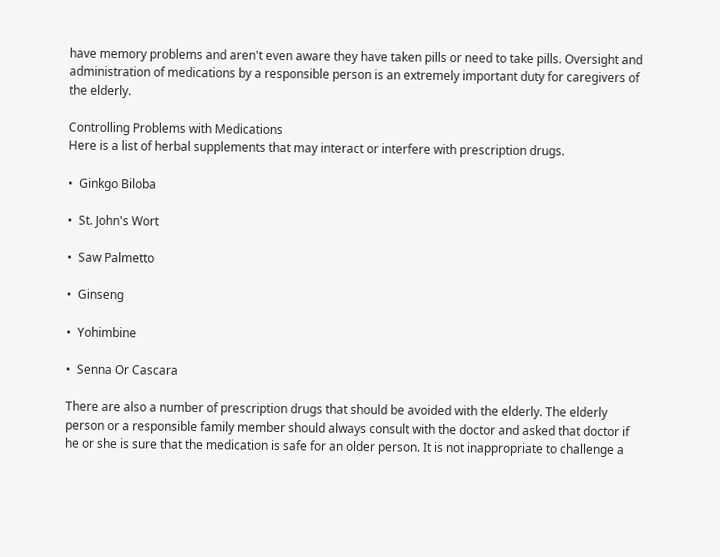have memory problems and aren't even aware they have taken pills or need to take pills. Oversight and administration of medications by a responsible person is an extremely important duty for caregivers of the elderly.

Controlling Problems with Medications
Here is a list of herbal supplements that may interact or interfere with prescription drugs.

•  Ginkgo Biloba

•  St. John's Wort

•  Saw Palmetto

•  Ginseng

•  Yohimbine

•  Senna Or Cascara

There are also a number of prescription drugs that should be avoided with the elderly. The elderly person or a responsible family member should always consult with the doctor and asked that doctor if he or she is sure that the medication is safe for an older person. It is not inappropriate to challenge a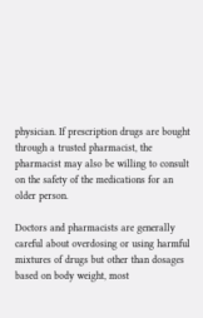physician. If prescription drugs are bought through a trusted pharmacist, the pharmacist may also be willing to consult on the safety of the medications for an older person.

Doctors and pharmacists are generally careful about overdosing or using harmful mixtures of drugs but other than dosages based on body weight, most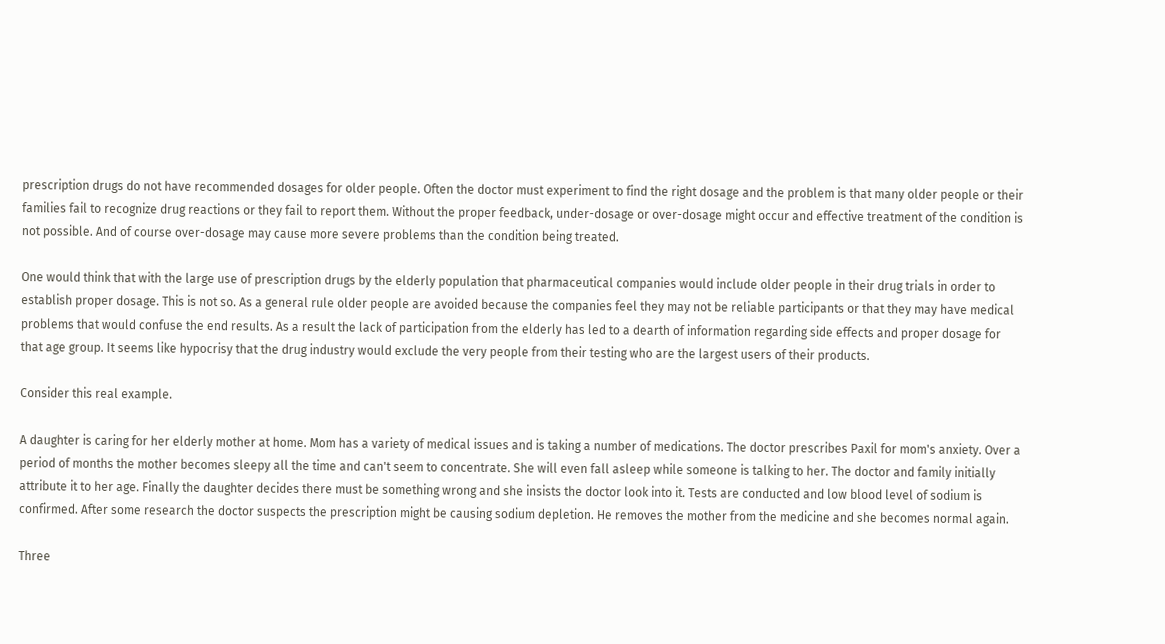prescription drugs do not have recommended dosages for older people. Often the doctor must experiment to find the right dosage and the problem is that many older people or their families fail to recognize drug reactions or they fail to report them. Without the proper feedback, under-dosage or over-dosage might occur and effective treatment of the condition is not possible. And of course over-dosage may cause more severe problems than the condition being treated.

One would think that with the large use of prescription drugs by the elderly population that pharmaceutical companies would include older people in their drug trials in order to establish proper dosage. This is not so. As a general rule older people are avoided because the companies feel they may not be reliable participants or that they may have medical problems that would confuse the end results. As a result the lack of participation from the elderly has led to a dearth of information regarding side effects and proper dosage for that age group. It seems like hypocrisy that the drug industry would exclude the very people from their testing who are the largest users of their products.

Consider this real example.

A daughter is caring for her elderly mother at home. Mom has a variety of medical issues and is taking a number of medications. The doctor prescribes Paxil for mom's anxiety. Over a period of months the mother becomes sleepy all the time and can't seem to concentrate. She will even fall asleep while someone is talking to her. The doctor and family initially attribute it to her age. Finally the daughter decides there must be something wrong and she insists the doctor look into it. Tests are conducted and low blood level of sodium is confirmed. After some research the doctor suspects the prescription might be causing sodium depletion. He removes the mother from the medicine and she becomes normal again.

Three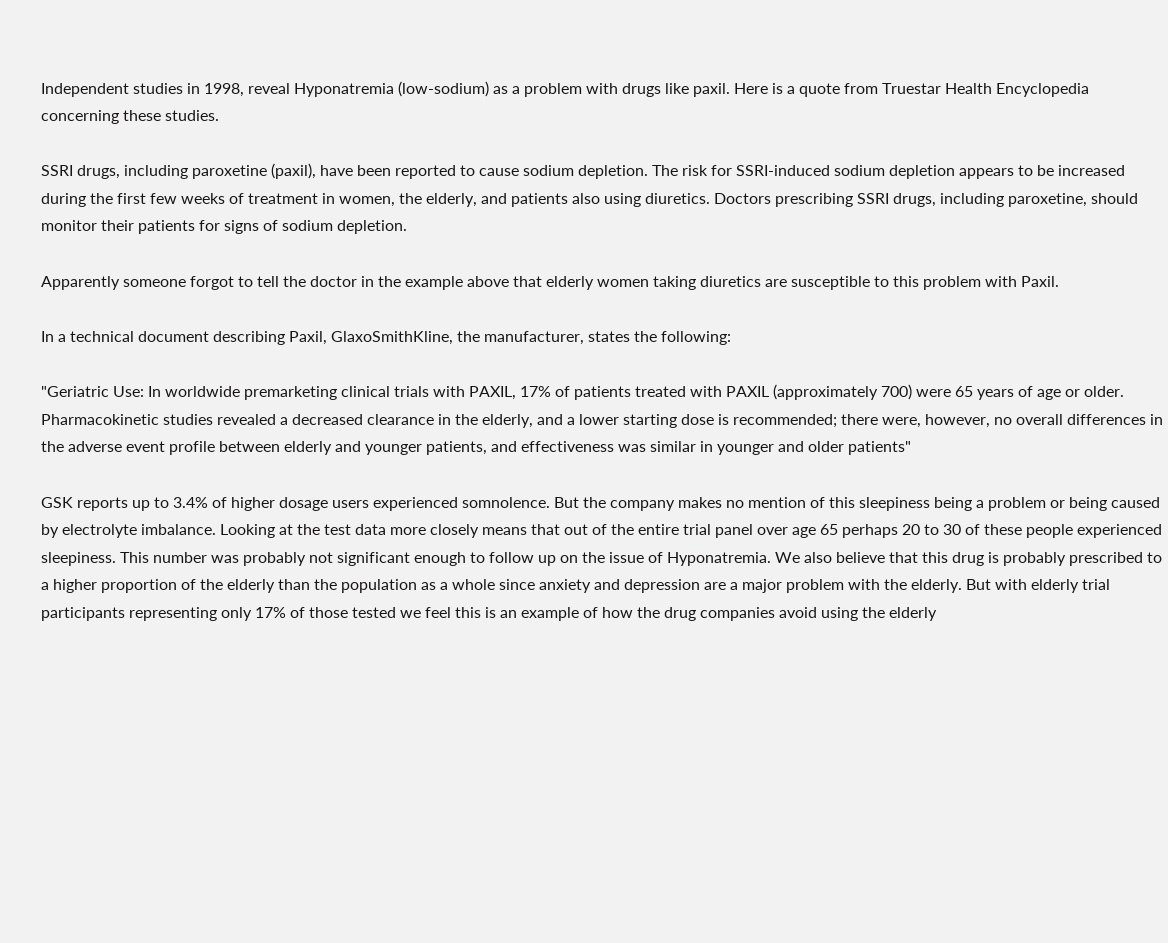Independent studies in 1998, reveal Hyponatremia (low-sodium) as a problem with drugs like paxil. Here is a quote from Truestar Health Encyclopedia concerning these studies.

SSRI drugs, including paroxetine (paxil), have been reported to cause sodium depletion. The risk for SSRI-induced sodium depletion appears to be increased during the first few weeks of treatment in women, the elderly, and patients also using diuretics. Doctors prescribing SSRI drugs, including paroxetine, should monitor their patients for signs of sodium depletion.

Apparently someone forgot to tell the doctor in the example above that elderly women taking diuretics are susceptible to this problem with Paxil.

In a technical document describing Paxil, GlaxoSmithKline, the manufacturer, states the following:

"Geriatric Use: In worldwide premarketing clinical trials with PAXIL, 17% of patients treated with PAXIL (approximately 700) were 65 years of age or older. Pharmacokinetic studies revealed a decreased clearance in the elderly, and a lower starting dose is recommended; there were, however, no overall differences in the adverse event profile between elderly and younger patients, and effectiveness was similar in younger and older patients"

GSK reports up to 3.4% of higher dosage users experienced somnolence. But the company makes no mention of this sleepiness being a problem or being caused by electrolyte imbalance. Looking at the test data more closely means that out of the entire trial panel over age 65 perhaps 20 to 30 of these people experienced sleepiness. This number was probably not significant enough to follow up on the issue of Hyponatremia. We also believe that this drug is probably prescribed to a higher proportion of the elderly than the population as a whole since anxiety and depression are a major problem with the elderly. But with elderly trial participants representing only 17% of those tested we feel this is an example of how the drug companies avoid using the elderly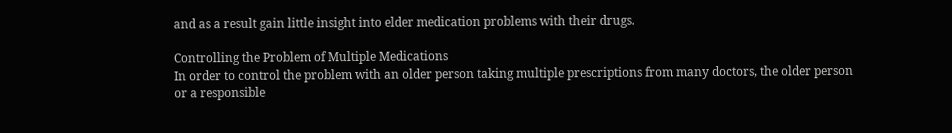and as a result gain little insight into elder medication problems with their drugs.

Controlling the Problem of Multiple Medications
In order to control the problem with an older person taking multiple prescriptions from many doctors, the older person or a responsible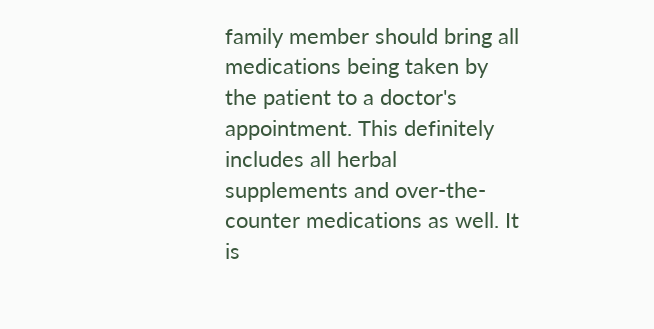family member should bring all medications being taken by the patient to a doctor's appointment. This definitely includes all herbal supplements and over-the-counter medications as well. It is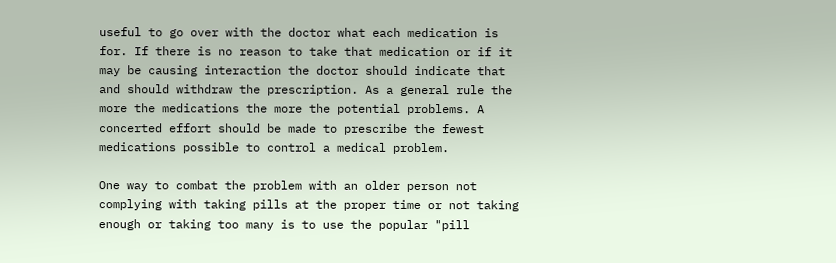useful to go over with the doctor what each medication is for. If there is no reason to take that medication or if it may be causing interaction the doctor should indicate that and should withdraw the prescription. As a general rule the more the medications the more the potential problems. A concerted effort should be made to prescribe the fewest medications possible to control a medical problem.

One way to combat the problem with an older person not complying with taking pills at the proper time or not taking enough or taking too many is to use the popular "pill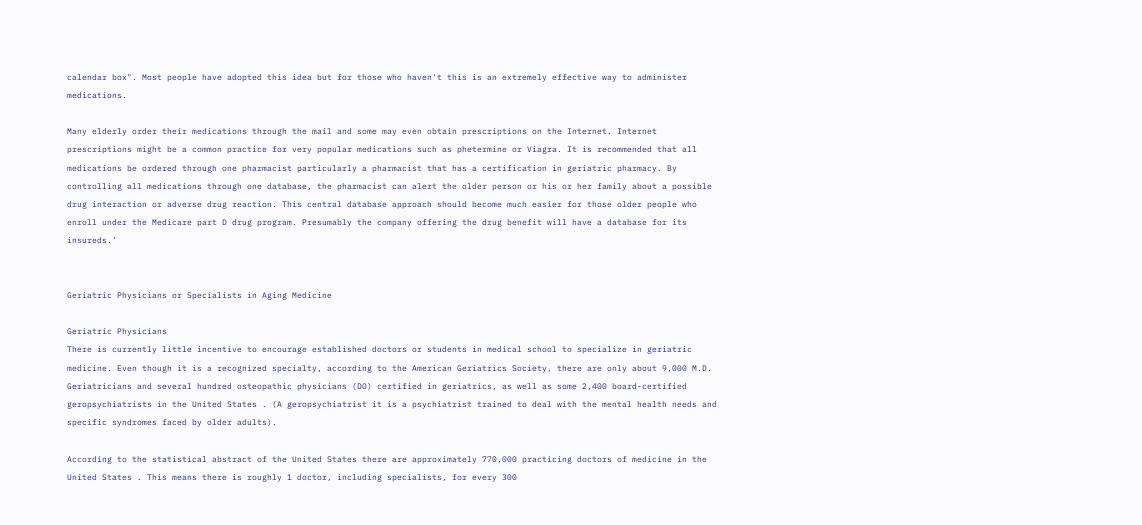calendar box". Most people have adopted this idea but for those who haven't this is an extremely effective way to administer medications.

Many elderly order their medications through the mail and some may even obtain prescriptions on the Internet. Internet prescriptions might be a common practice for very popular medications such as phetermine or Viagra. It is recommended that all medications be ordered through one pharmacist particularly a pharmacist that has a certification in geriatric pharmacy. By controlling all medications through one database, the pharmacist can alert the older person or his or her family about a possible drug interaction or adverse drug reaction. This central database approach should become much easier for those older people who enroll under the Medicare part D drug program. Presumably the company offering the drug benefit will have a database for its insureds.'


Geriatric Physicians or Specialists in Aging Medicine

Geriatric Physicians
There is currently little incentive to encourage established doctors or students in medical school to specialize in geriatric medicine. Even though it is a recognized specialty, according to the American Geriatrics Society, there are only about 9,000 M.D. Geriatricians and several hundred osteopathic physicians (DO) certified in geriatrics, as well as some 2,400 board-certified geropsychiatrists in the United States . (A geropsychiatrist it is a psychiatrist trained to deal with the mental health needs and specific syndromes faced by older adults).

According to the statistical abstract of the United States there are approximately 770,000 practicing doctors of medicine in the United States . This means there is roughly 1 doctor, including specialists, for every 300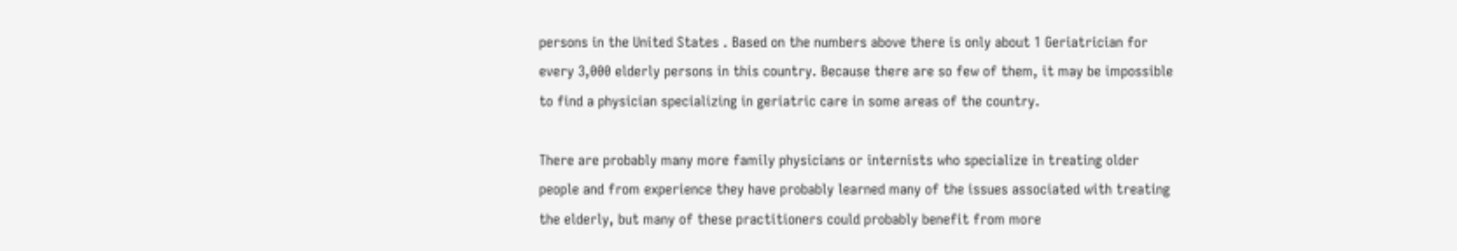persons in the United States . Based on the numbers above there is only about 1 Geriatrician for every 3,000 elderly persons in this country. Because there are so few of them, it may be impossible to find a physician specializing in geriatric care in some areas of the country.

There are probably many more family physicians or internists who specialize in treating older people and from experience they have probably learned many of the issues associated with treating the elderly, but many of these practitioners could probably benefit from more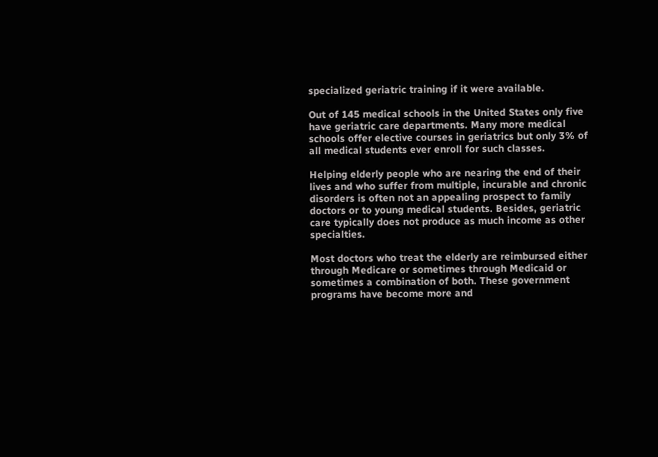specialized geriatric training if it were available.

Out of 145 medical schools in the United States only five have geriatric care departments. Many more medical schools offer elective courses in geriatrics but only 3% of all medical students ever enroll for such classes.

Helping elderly people who are nearing the end of their lives and who suffer from multiple, incurable and chronic disorders is often not an appealing prospect to family doctors or to young medical students. Besides, geriatric care typically does not produce as much income as other specialties.

Most doctors who treat the elderly are reimbursed either through Medicare or sometimes through Medicaid or sometimes a combination of both. These government programs have become more and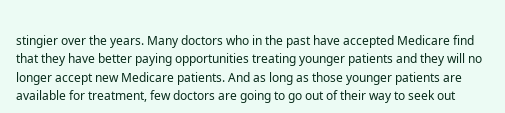stingier over the years. Many doctors who in the past have accepted Medicare find that they have better paying opportunities treating younger patients and they will no longer accept new Medicare patients. And as long as those younger patients are available for treatment, few doctors are going to go out of their way to seek out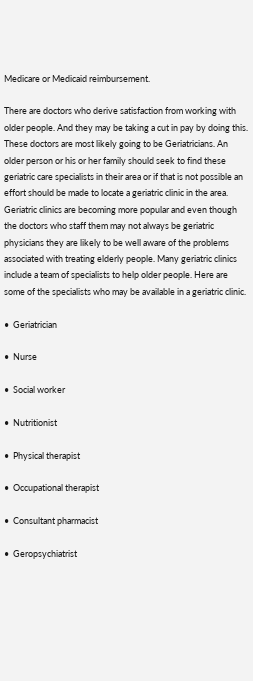Medicare or Medicaid reimbursement.

There are doctors who derive satisfaction from working with older people. And they may be taking a cut in pay by doing this. These doctors are most likely going to be Geriatricians. An older person or his or her family should seek to find these geriatric care specialists in their area or if that is not possible an effort should be made to locate a geriatric clinic in the area. Geriatric clinics are becoming more popular and even though the doctors who staff them may not always be geriatric physicians they are likely to be well aware of the problems associated with treating elderly people. Many geriatric clinics include a team of specialists to help older people. Here are some of the specialists who may be available in a geriatric clinic.

•  Geriatrician

•  Nurse

•  Social worker

•  Nutritionist

•  Physical therapist

•  Occupational therapist

•  Consultant pharmacist

•  Geropsychiatrist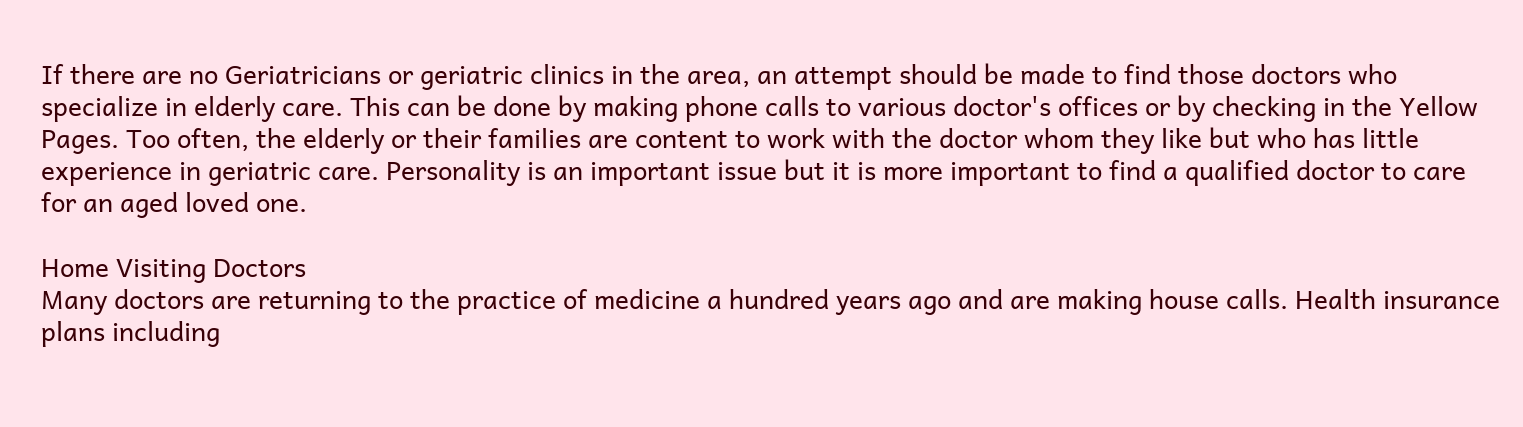If there are no Geriatricians or geriatric clinics in the area, an attempt should be made to find those doctors who specialize in elderly care. This can be done by making phone calls to various doctor's offices or by checking in the Yellow Pages. Too often, the elderly or their families are content to work with the doctor whom they like but who has little experience in geriatric care. Personality is an important issue but it is more important to find a qualified doctor to care for an aged loved one.

Home Visiting Doctors
Many doctors are returning to the practice of medicine a hundred years ago and are making house calls. Health insurance plans including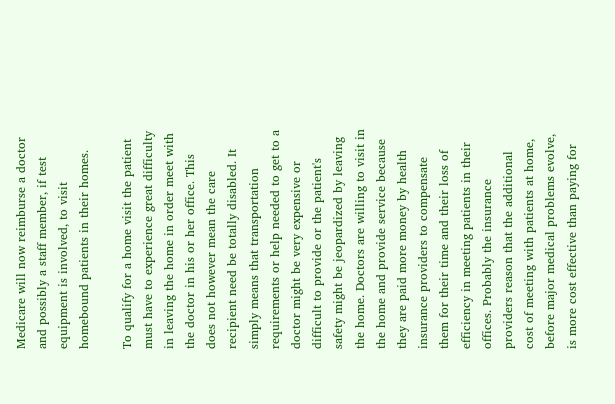Medicare will now reimburse a doctor and possibly a staff member, if test equipment is involved, to visit homebound patients in their homes.

To qualify for a home visit the patient must have to experience great difficulty in leaving the home in order meet with the doctor in his or her office. This does not however mean the care recipient need be totally disabled. It simply means that transportation requirements or help needed to get to a doctor might be very expensive or difficult to provide or the patient's safety might be jeopardized by leaving the home. Doctors are willing to visit in the home and provide service because they are paid more money by health insurance providers to compensate them for their time and their loss of efficiency in meeting patients in their offices. Probably the insurance providers reason that the additional cost of meeting with patients at home, before major medical problems evolve, is more cost effective than paying for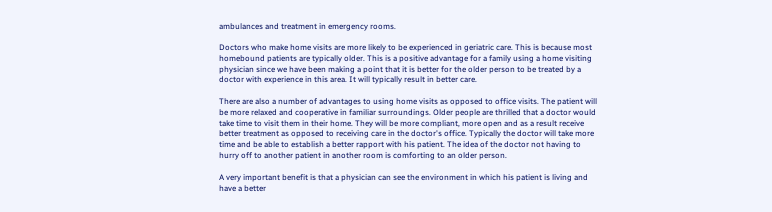ambulances and treatment in emergency rooms.

Doctors who make home visits are more likely to be experienced in geriatric care. This is because most homebound patients are typically older. This is a positive advantage for a family using a home visiting physician since we have been making a point that it is better for the older person to be treated by a doctor with experience in this area. It will typically result in better care.

There are also a number of advantages to using home visits as opposed to office visits. The patient will be more relaxed and cooperative in familiar surroundings. Older people are thrilled that a doctor would take time to visit them in their home. They will be more compliant, more open and as a result receive better treatment as opposed to receiving care in the doctor's office. Typically the doctor will take more time and be able to establish a better rapport with his patient. The idea of the doctor not having to hurry off to another patient in another room is comforting to an older person.

A very important benefit is that a physician can see the environment in which his patient is living and have a better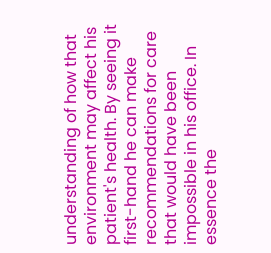understanding of how that environment may affect his patient's health. By seeing it first-hand he can make recommendations for care that would have been impossible in his office. In essence the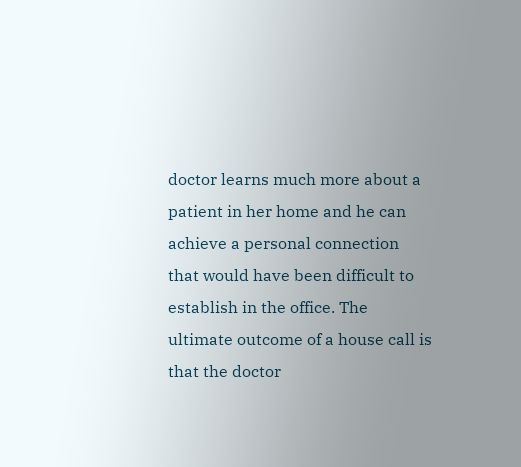doctor learns much more about a patient in her home and he can achieve a personal connection that would have been difficult to establish in the office. The ultimate outcome of a house call is that the doctor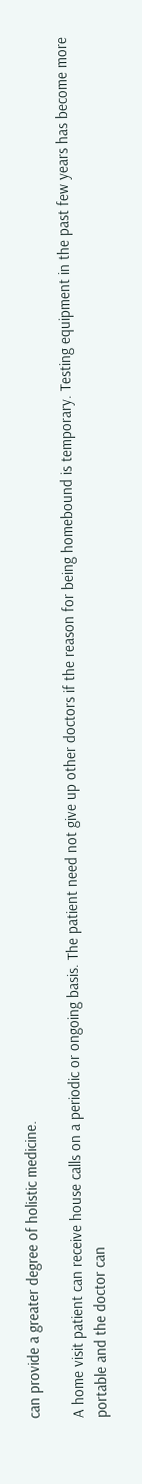can provide a greater degree of holistic medicine.

A home visit patient can receive house calls on a periodic or ongoing basis. The patient need not give up other doctors if the reason for being homebound is temporary. Testing equipment in the past few years has become more portable and the doctor can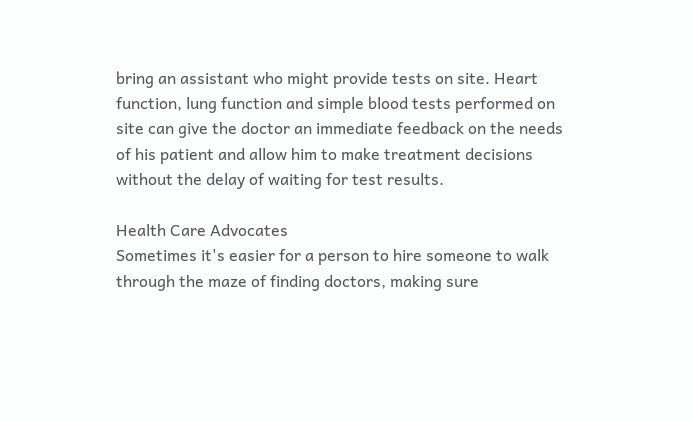bring an assistant who might provide tests on site. Heart function, lung function and simple blood tests performed on site can give the doctor an immediate feedback on the needs of his patient and allow him to make treatment decisions without the delay of waiting for test results.

Health Care Advocates
Sometimes it's easier for a person to hire someone to walk through the maze of finding doctors, making sure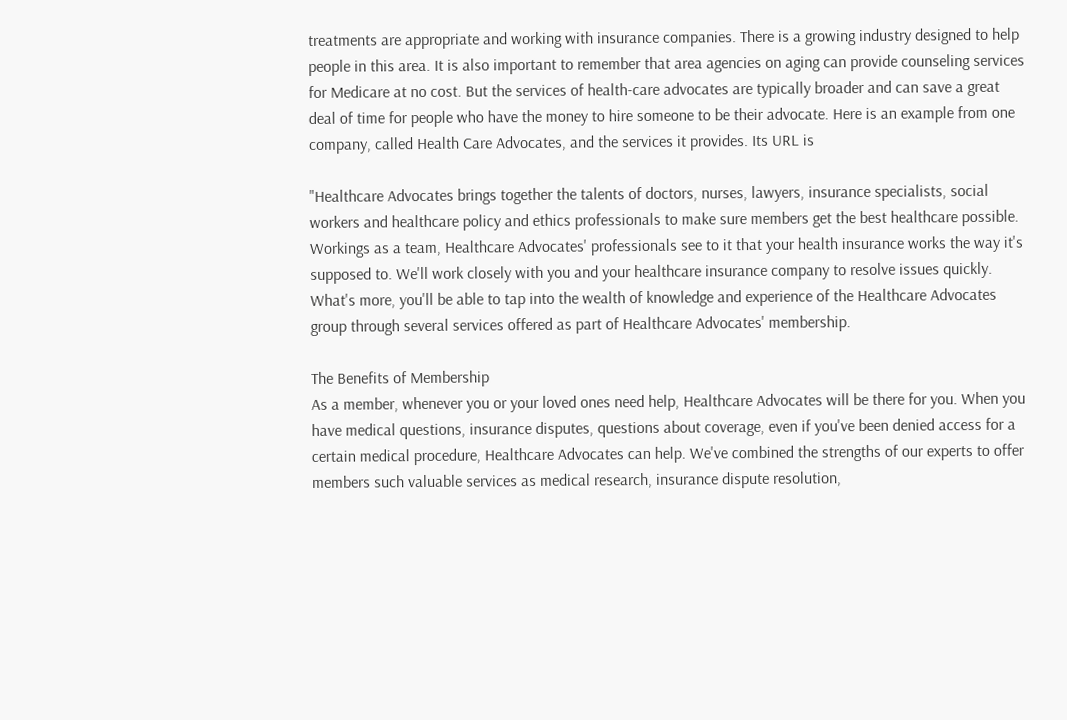treatments are appropriate and working with insurance companies. There is a growing industry designed to help people in this area. It is also important to remember that area agencies on aging can provide counseling services for Medicare at no cost. But the services of health-care advocates are typically broader and can save a great deal of time for people who have the money to hire someone to be their advocate. Here is an example from one company, called Health Care Advocates, and the services it provides. Its URL is

"Healthcare Advocates brings together the talents of doctors, nurses, lawyers, insurance specialists, social workers and healthcare policy and ethics professionals to make sure members get the best healthcare possible. Workings as a team, Healthcare Advocates' professionals see to it that your health insurance works the way it's supposed to. We'll work closely with you and your healthcare insurance company to resolve issues quickly. What's more, you'll be able to tap into the wealth of knowledge and experience of the Healthcare Advocates group through several services offered as part of Healthcare Advocates' membership.

The Benefits of Membership
As a member, whenever you or your loved ones need help, Healthcare Advocates will be there for you. When you have medical questions, insurance disputes, questions about coverage, even if you've been denied access for a certain medical procedure, Healthcare Advocates can help. We've combined the strengths of our experts to offer members such valuable services as medical research, insurance dispute resolution,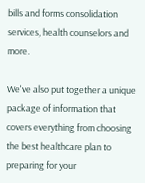bills and forms consolidation services, health counselors and more.

We've also put together a unique package of information that covers everything from choosing the best healthcare plan to preparing for your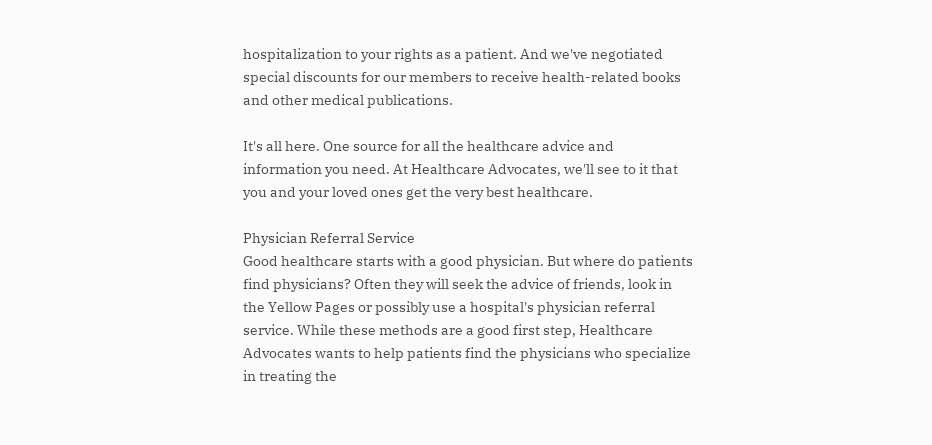hospitalization to your rights as a patient. And we've negotiated special discounts for our members to receive health-related books and other medical publications.

It's all here. One source for all the healthcare advice and information you need. At Healthcare Advocates, we'll see to it that you and your loved ones get the very best healthcare.

Physician Referral Service
Good healthcare starts with a good physician. But where do patients find physicians? Often they will seek the advice of friends, look in the Yellow Pages or possibly use a hospital's physician referral service. While these methods are a good first step, Healthcare Advocates wants to help patients find the physicians who specialize in treating the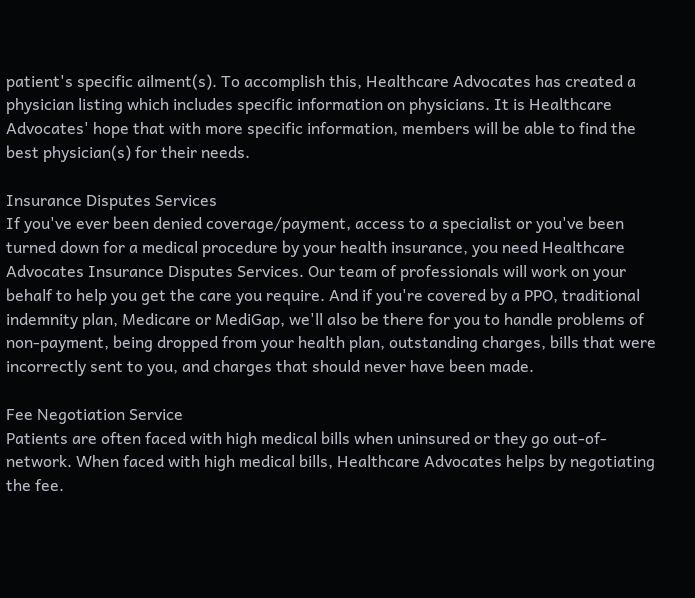patient's specific ailment(s). To accomplish this, Healthcare Advocates has created a physician listing which includes specific information on physicians. It is Healthcare Advocates' hope that with more specific information, members will be able to find the best physician(s) for their needs.

Insurance Disputes Services
If you've ever been denied coverage/payment, access to a specialist or you've been turned down for a medical procedure by your health insurance, you need Healthcare Advocates Insurance Disputes Services. Our team of professionals will work on your behalf to help you get the care you require. And if you're covered by a PPO, traditional indemnity plan, Medicare or MediGap, we'll also be there for you to handle problems of non-payment, being dropped from your health plan, outstanding charges, bills that were incorrectly sent to you, and charges that should never have been made.

Fee Negotiation Service
Patients are often faced with high medical bills when uninsured or they go out-of-network. When faced with high medical bills, Healthcare Advocates helps by negotiating the fee.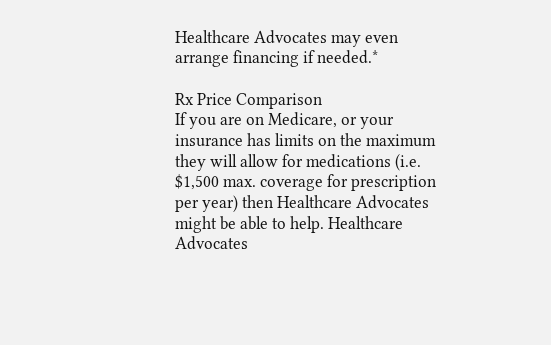Healthcare Advocates may even arrange financing if needed.*

Rx Price Comparison
If you are on Medicare, or your insurance has limits on the maximum they will allow for medications (i.e. $1,500 max. coverage for prescription per year) then Healthcare Advocates might be able to help. Healthcare Advocates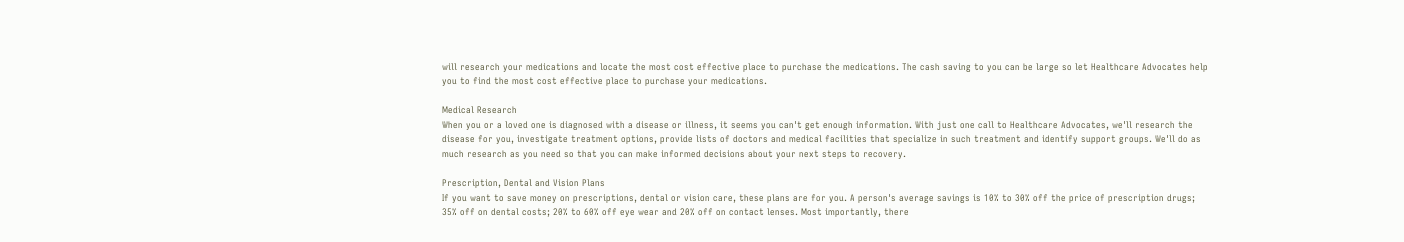will research your medications and locate the most cost effective place to purchase the medications. The cash saving to you can be large so let Healthcare Advocates help you to find the most cost effective place to purchase your medications.

Medical Research
When you or a loved one is diagnosed with a disease or illness, it seems you can't get enough information. With just one call to Healthcare Advocates, we'll research the disease for you, investigate treatment options, provide lists of doctors and medical facilities that specialize in such treatment and identify support groups. We'll do as much research as you need so that you can make informed decisions about your next steps to recovery.

Prescription, Dental and Vision Plans
If you want to save money on prescriptions, dental or vision care, these plans are for you. A person's average savings is 10% to 30% off the price of prescription drugs; 35% off on dental costs; 20% to 60% off eye wear and 20% off on contact lenses. Most importantly, there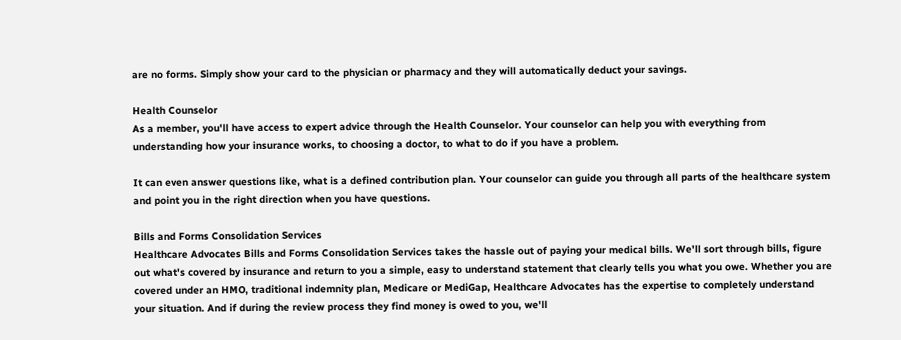are no forms. Simply show your card to the physician or pharmacy and they will automatically deduct your savings.

Health Counselor
As a member, you'll have access to expert advice through the Health Counselor. Your counselor can help you with everything from understanding how your insurance works, to choosing a doctor, to what to do if you have a problem.

It can even answer questions like, what is a defined contribution plan. Your counselor can guide you through all parts of the healthcare system and point you in the right direction when you have questions.

Bills and Forms Consolidation Services
Healthcare Advocates Bills and Forms Consolidation Services takes the hassle out of paying your medical bills. We'll sort through bills, figure out what's covered by insurance and return to you a simple, easy to understand statement that clearly tells you what you owe. Whether you are covered under an HMO, traditional indemnity plan, Medicare or MediGap, Healthcare Advocates has the expertise to completely understand your situation. And if during the review process they find money is owed to you, we'll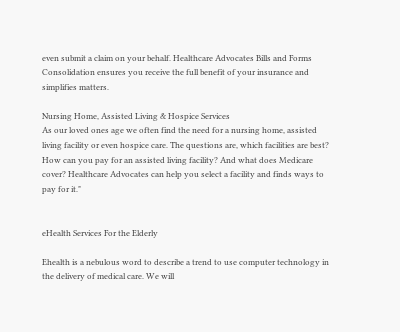even submit a claim on your behalf. Healthcare Advocates Bills and Forms Consolidation ensures you receive the full benefit of your insurance and simplifies matters.

Nursing Home, Assisted Living & Hospice Services
As our loved ones age we often find the need for a nursing home, assisted living facility or even hospice care. The questions are, which facilities are best? How can you pay for an assisted living facility? And what does Medicare cover? Healthcare Advocates can help you select a facility and finds ways to pay for it."


eHealth Services For the Elderly

Ehealth is a nebulous word to describe a trend to use computer technology in the delivery of medical care. We will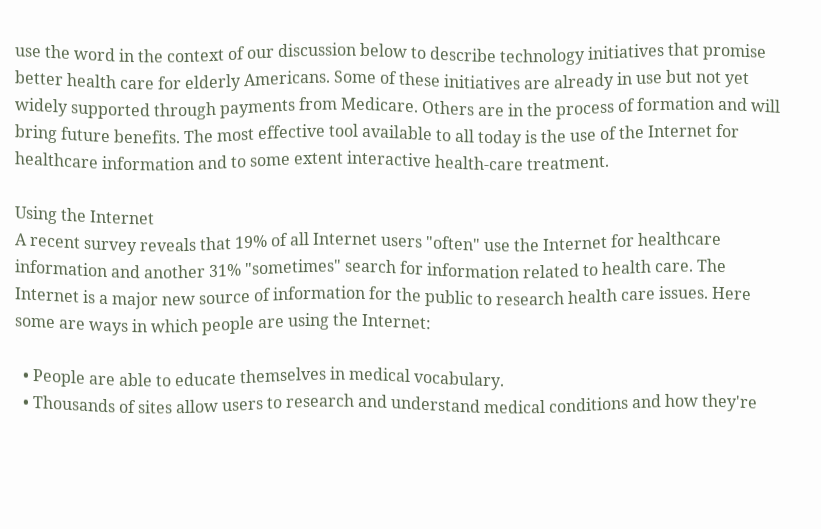use the word in the context of our discussion below to describe technology initiatives that promise better health care for elderly Americans. Some of these initiatives are already in use but not yet widely supported through payments from Medicare. Others are in the process of formation and will bring future benefits. The most effective tool available to all today is the use of the Internet for healthcare information and to some extent interactive health-care treatment.

Using the Internet
A recent survey reveals that 19% of all Internet users "often" use the Internet for healthcare information and another 31% "sometimes" search for information related to health care. The Internet is a major new source of information for the public to research health care issues. Here some are ways in which people are using the Internet:

  • People are able to educate themselves in medical vocabulary.
  • Thousands of sites allow users to research and understand medical conditions and how they're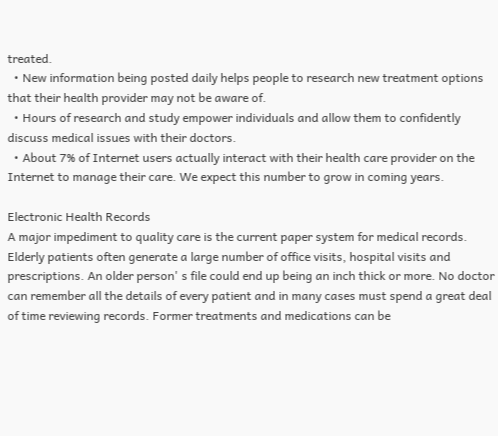treated.
  • New information being posted daily helps people to research new treatment options that their health provider may not be aware of.
  • Hours of research and study empower individuals and allow them to confidently discuss medical issues with their doctors.
  • About 7% of Internet users actually interact with their health care provider on the Internet to manage their care. We expect this number to grow in coming years.

Electronic Health Records
A major impediment to quality care is the current paper system for medical records. Elderly patients often generate a large number of office visits, hospital visits and prescriptions. An older person' s file could end up being an inch thick or more. No doctor can remember all the details of every patient and in many cases must spend a great deal of time reviewing records. Former treatments and medications can be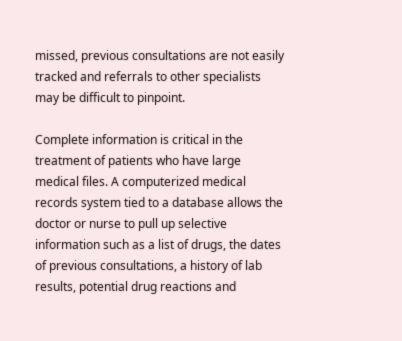missed, previous consultations are not easily tracked and referrals to other specialists may be difficult to pinpoint.

Complete information is critical in the treatment of patients who have large medical files. A computerized medical records system tied to a database allows the doctor or nurse to pull up selective information such as a list of drugs, the dates of previous consultations, a history of lab results, potential drug reactions and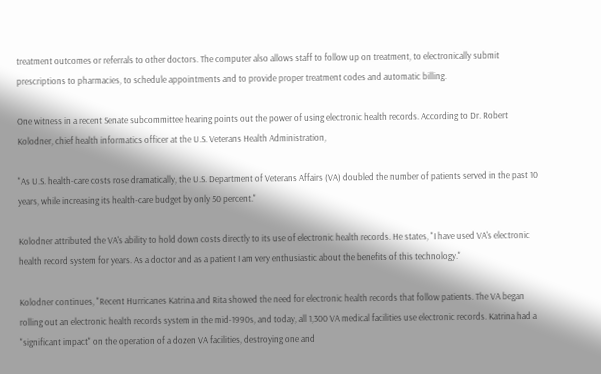treatment outcomes or referrals to other doctors. The computer also allows staff to follow up on treatment, to electronically submit prescriptions to pharmacies, to schedule appointments and to provide proper treatment codes and automatic billing.

One witness in a recent Senate subcommittee hearing points out the power of using electronic health records. According to Dr. Robert Kolodner, chief health informatics officer at the U.S. Veterans Health Administration,

"As U.S. health-care costs rose dramatically, the U.S. Department of Veterans Affairs (VA) doubled the number of patients served in the past 10 years, while increasing its health-care budget by only 50 percent."

Kolodner attributed the VA's ability to hold down costs directly to its use of electronic health records. He states, "I have used VA's electronic health record system for years. As a doctor and as a patient I am very enthusiastic about the benefits of this technology."

Kolodner continues, "Recent Hurricanes Katrina and Rita showed the need for electronic health records that follow patients. The VA began rolling out an electronic health records system in the mid-1990s, and today, all 1,300 VA medical facilities use electronic records. Katrina had a "significant impact" on the operation of a dozen VA facilities, destroying one and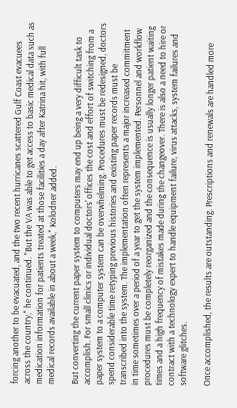forcing another to be evacuated, and the two recent hurricanes scattered Gulf Coast evacuees across the country," he continued. "But the VA was able to get access to basic medical data such as medication information for patients treated at those facilities a day after Katrina hit, with full medical records available in about a week," Kolodner added.

But converting the current paper system to computers may end up being a very difficult task to accomplish. For small clinics or individual doctors' offices the cost and effort of switching from a paper system to a computer system can be overwhelming. Procedures must be redesigned, doctors spend considerable time retyping previous histories and existing paper records must be transcribed into the system. The implementation often represents a major increased commitment in time sometimes over a period of a year to get the system implemented. Personnel and workflow procedures must be completely reorganized and the consequence is usually longer patient waiting times and a high frequency of mistakes made during the changeover. There is also a need to hire or contract with a technology expert to handle equipment failure, virus attacks, system failures and software glitches.

Once accomplished, the results are outstanding. Prescriptions and renewals are handled more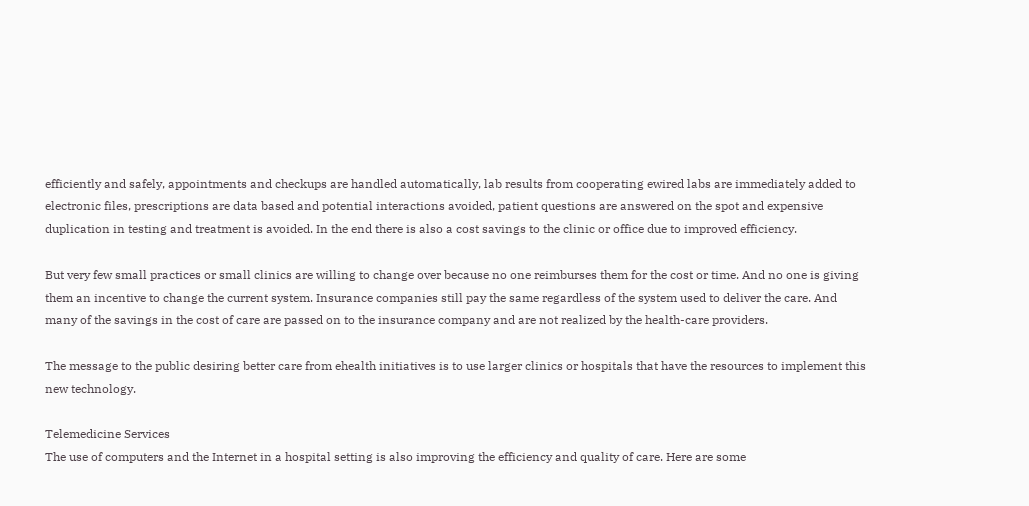efficiently and safely, appointments and checkups are handled automatically, lab results from cooperating ewired labs are immediately added to electronic files, prescriptions are data based and potential interactions avoided, patient questions are answered on the spot and expensive duplication in testing and treatment is avoided. In the end there is also a cost savings to the clinic or office due to improved efficiency.

But very few small practices or small clinics are willing to change over because no one reimburses them for the cost or time. And no one is giving them an incentive to change the current system. Insurance companies still pay the same regardless of the system used to deliver the care. And many of the savings in the cost of care are passed on to the insurance company and are not realized by the health-care providers.

The message to the public desiring better care from ehealth initiatives is to use larger clinics or hospitals that have the resources to implement this new technology.

Telemedicine Services
The use of computers and the Internet in a hospital setting is also improving the efficiency and quality of care. Here are some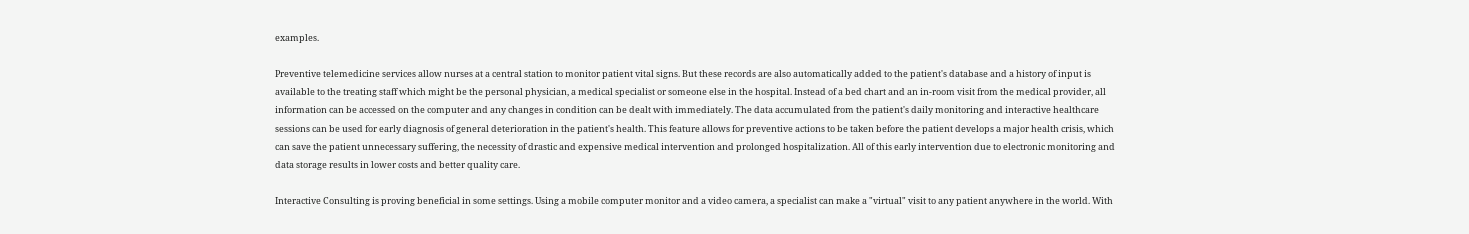examples.

Preventive telemedicine services allow nurses at a central station to monitor patient vital signs. But these records are also automatically added to the patient's database and a history of input is available to the treating staff which might be the personal physician, a medical specialist or someone else in the hospital. Instead of a bed chart and an in-room visit from the medical provider, all information can be accessed on the computer and any changes in condition can be dealt with immediately. The data accumulated from the patient's daily monitoring and interactive healthcare sessions can be used for early diagnosis of general deterioration in the patient's health. This feature allows for preventive actions to be taken before the patient develops a major health crisis, which can save the patient unnecessary suffering, the necessity of drastic and expensive medical intervention and prolonged hospitalization. All of this early intervention due to electronic monitoring and data storage results in lower costs and better quality care.

Interactive Consulting is proving beneficial in some settings. Using a mobile computer monitor and a video camera, a specialist can make a "virtual" visit to any patient anywhere in the world. With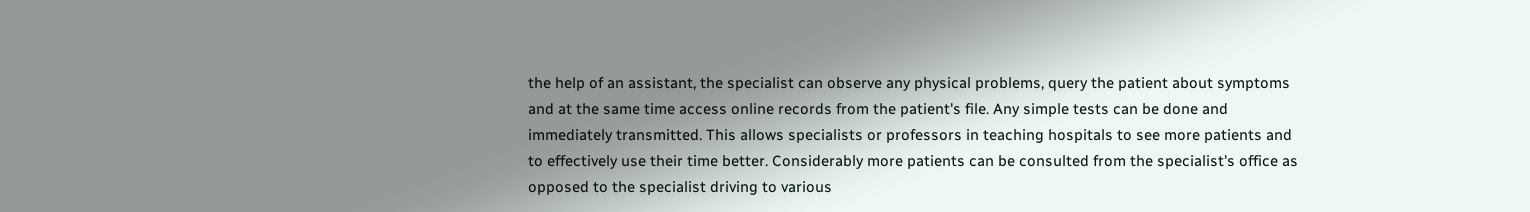the help of an assistant, the specialist can observe any physical problems, query the patient about symptoms and at the same time access online records from the patient's file. Any simple tests can be done and immediately transmitted. This allows specialists or professors in teaching hospitals to see more patients and to effectively use their time better. Considerably more patients can be consulted from the specialist's office as opposed to the specialist driving to various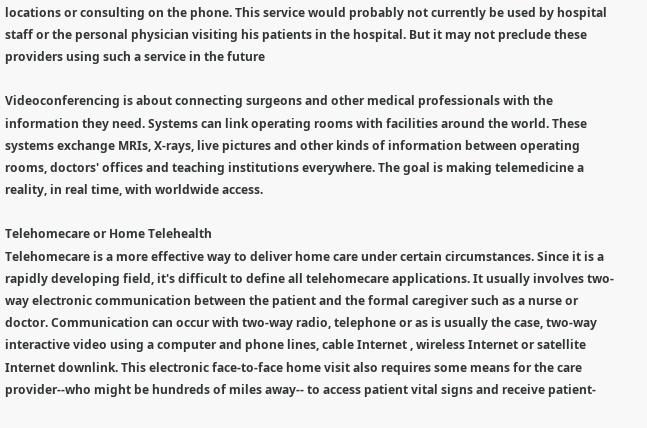locations or consulting on the phone. This service would probably not currently be used by hospital staff or the personal physician visiting his patients in the hospital. But it may not preclude these providers using such a service in the future

Videoconferencing is about connecting surgeons and other medical professionals with the information they need. Systems can link operating rooms with facilities around the world. These systems exchange MRIs, X-rays, live pictures and other kinds of information between operating rooms, doctors' offices and teaching institutions everywhere. The goal is making telemedicine a reality, in real time, with worldwide access.

Telehomecare or Home Telehealth
Telehomecare is a more effective way to deliver home care under certain circumstances. Since it is a rapidly developing field, it's difficult to define all telehomecare applications. It usually involves two-way electronic communication between the patient and the formal caregiver such as a nurse or doctor. Communication can occur with two-way radio, telephone or as is usually the case, two-way interactive video using a computer and phone lines, cable Internet , wireless Internet or satellite Internet downlink. This electronic face-to-face home visit also requires some means for the care provider--who might be hundreds of miles away-- to access patient vital signs and receive patient-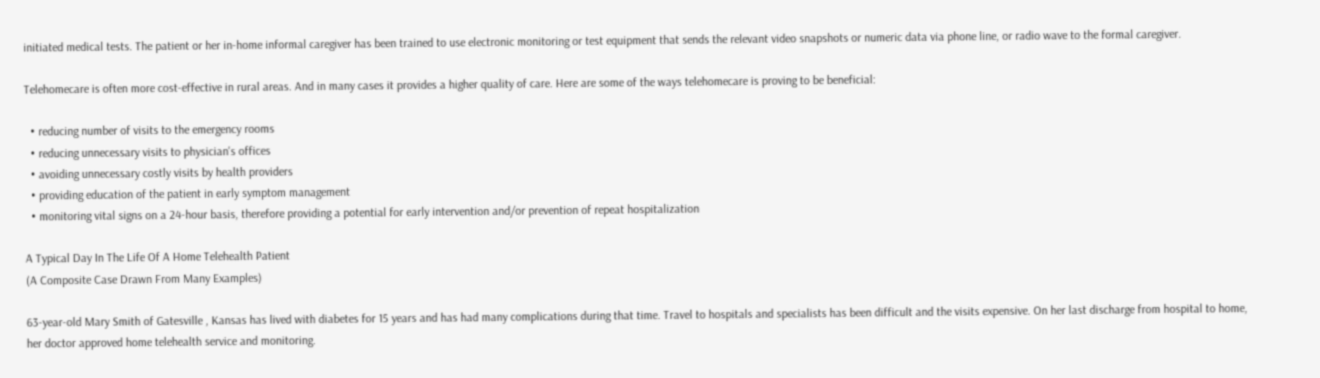initiated medical tests. The patient or her in-home informal caregiver has been trained to use electronic monitoring or test equipment that sends the relevant video snapshots or numeric data via phone line, or radio wave to the formal caregiver.

Telehomecare is often more cost-effective in rural areas. And in many cases it provides a higher quality of care. Here are some of the ways telehomecare is proving to be beneficial:

  • reducing number of visits to the emergency rooms
  • reducing unnecessary visits to physician's offices
  • avoiding unnecessary costly visits by health providers
  • providing education of the patient in early symptom management
  • monitoring vital signs on a 24-hour basis, therefore providing a potential for early intervention and/or prevention of repeat hospitalization

A Typical Day In The Life Of A Home Telehealth Patient
(A Composite Case Drawn From Many Examples)

63-year-old Mary Smith of Gatesville , Kansas has lived with diabetes for 15 years and has had many complications during that time. Travel to hospitals and specialists has been difficult and the visits expensive. On her last discharge from hospital to home, her doctor approved home telehealth service and monitoring.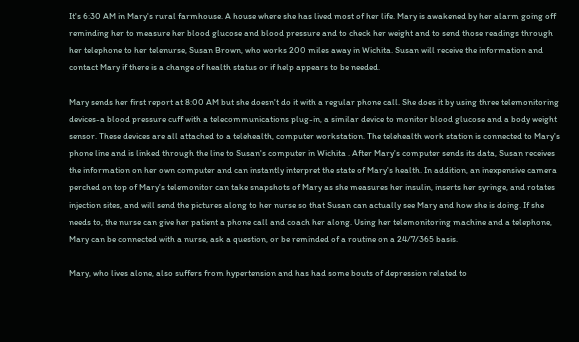It's 6:30 AM in Mary's rural farmhouse. A house where she has lived most of her life. Mary is awakened by her alarm going off reminding her to measure her blood glucose and blood pressure and to check her weight and to send those readings through her telephone to her telenurse, Susan Brown, who works 200 miles away in Wichita. Susan will receive the information and contact Mary if there is a change of health status or if help appears to be needed.

Mary sends her first report at 8:00 AM but she doesn't do it with a regular phone call. She does it by using three telemonitoring devices-a blood pressure cuff with a telecommunications plug-in, a similar device to monitor blood glucose and a body weight sensor. These devices are all attached to a telehealth, computer workstation. The telehealth work station is connected to Mary's phone line and is linked through the line to Susan's computer in Wichita . After Mary's computer sends its data, Susan receives the information on her own computer and can instantly interpret the state of Mary's health. In addition, an inexpensive camera perched on top of Mary's telemonitor can take snapshots of Mary as she measures her insulin, inserts her syringe, and rotates injection sites, and will send the pictures along to her nurse so that Susan can actually see Mary and how she is doing. If she needs to, the nurse can give her patient a phone call and coach her along. Using her telemonitoring machine and a telephone, Mary can be connected with a nurse, ask a question, or be reminded of a routine on a 24/7/365 basis.

Mary, who lives alone, also suffers from hypertension and has had some bouts of depression related to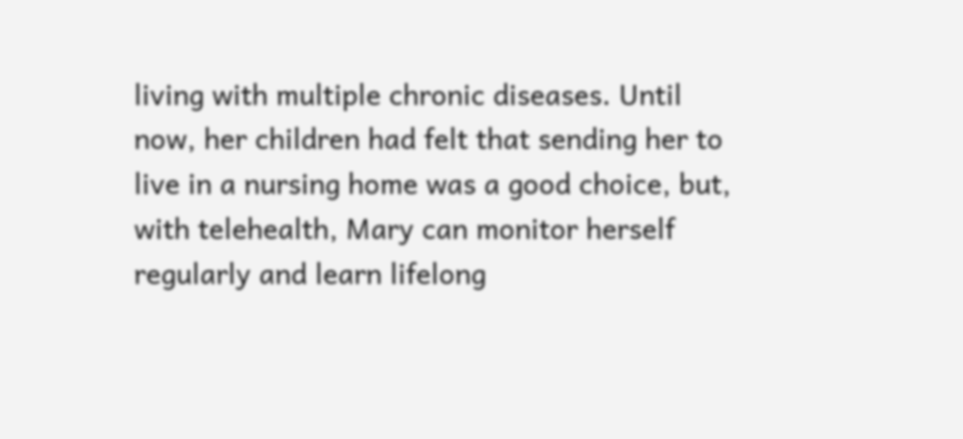living with multiple chronic diseases. Until now, her children had felt that sending her to live in a nursing home was a good choice, but, with telehealth, Mary can monitor herself regularly and learn lifelong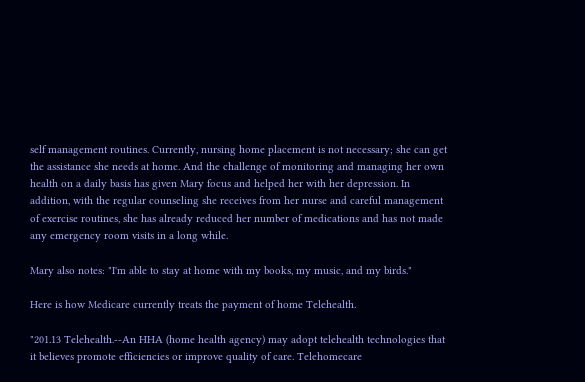self management routines. Currently, nursing home placement is not necessary; she can get the assistance she needs at home. And the challenge of monitoring and managing her own health on a daily basis has given Mary focus and helped her with her depression. In addition, with the regular counseling she receives from her nurse and careful management of exercise routines, she has already reduced her number of medications and has not made any emergency room visits in a long while.

Mary also notes: "I'm able to stay at home with my books, my music, and my birds."

Here is how Medicare currently treats the payment of home Telehealth.

"201.13 Telehealth.--An HHA (home health agency) may adopt telehealth technologies that it believes promote efficiencies or improve quality of care. Telehomecare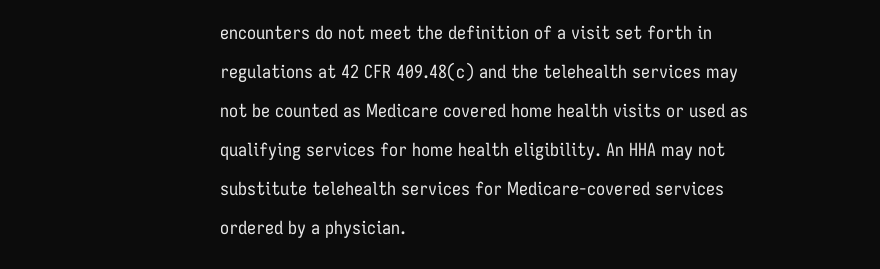encounters do not meet the definition of a visit set forth in regulations at 42 CFR 409.48(c) and the telehealth services may not be counted as Medicare covered home health visits or used as qualifying services for home health eligibility. An HHA may not substitute telehealth services for Medicare-covered services ordered by a physician.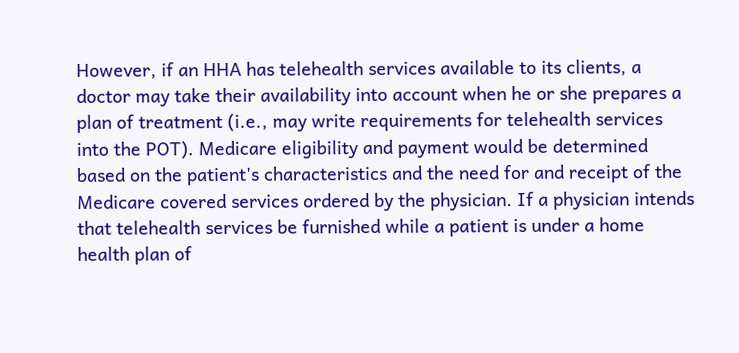However, if an HHA has telehealth services available to its clients, a doctor may take their availability into account when he or she prepares a plan of treatment (i.e., may write requirements for telehealth services into the POT). Medicare eligibility and payment would be determined based on the patient's characteristics and the need for and receipt of the Medicare covered services ordered by the physician. If a physician intends that telehealth services be furnished while a patient is under a home health plan of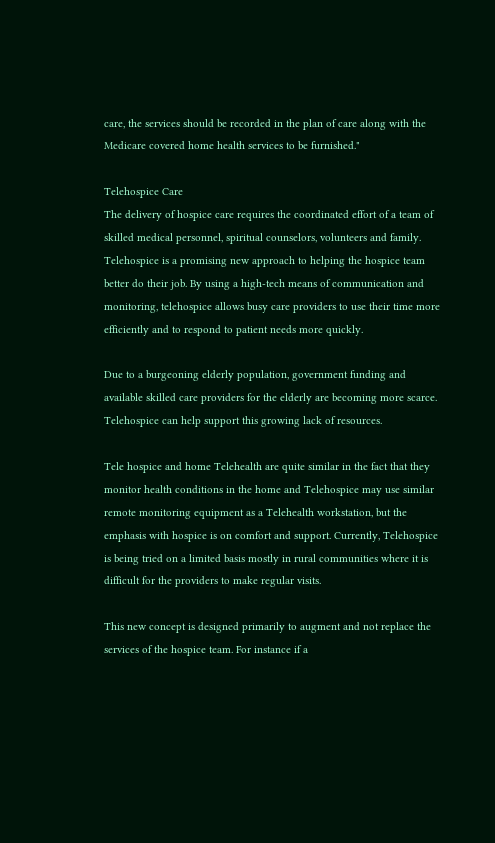care, the services should be recorded in the plan of care along with the Medicare covered home health services to be furnished."

Telehospice Care
The delivery of hospice care requires the coordinated effort of a team of skilled medical personnel, spiritual counselors, volunteers and family. Telehospice is a promising new approach to helping the hospice team better do their job. By using a high-tech means of communication and monitoring, telehospice allows busy care providers to use their time more efficiently and to respond to patient needs more quickly.

Due to a burgeoning elderly population, government funding and available skilled care providers for the elderly are becoming more scarce. Telehospice can help support this growing lack of resources.

Tele hospice and home Telehealth are quite similar in the fact that they monitor health conditions in the home and Telehospice may use similar remote monitoring equipment as a Telehealth workstation, but the emphasis with hospice is on comfort and support. Currently, Telehospice is being tried on a limited basis mostly in rural communities where it is difficult for the providers to make regular visits.

This new concept is designed primarily to augment and not replace the services of the hospice team. For instance if a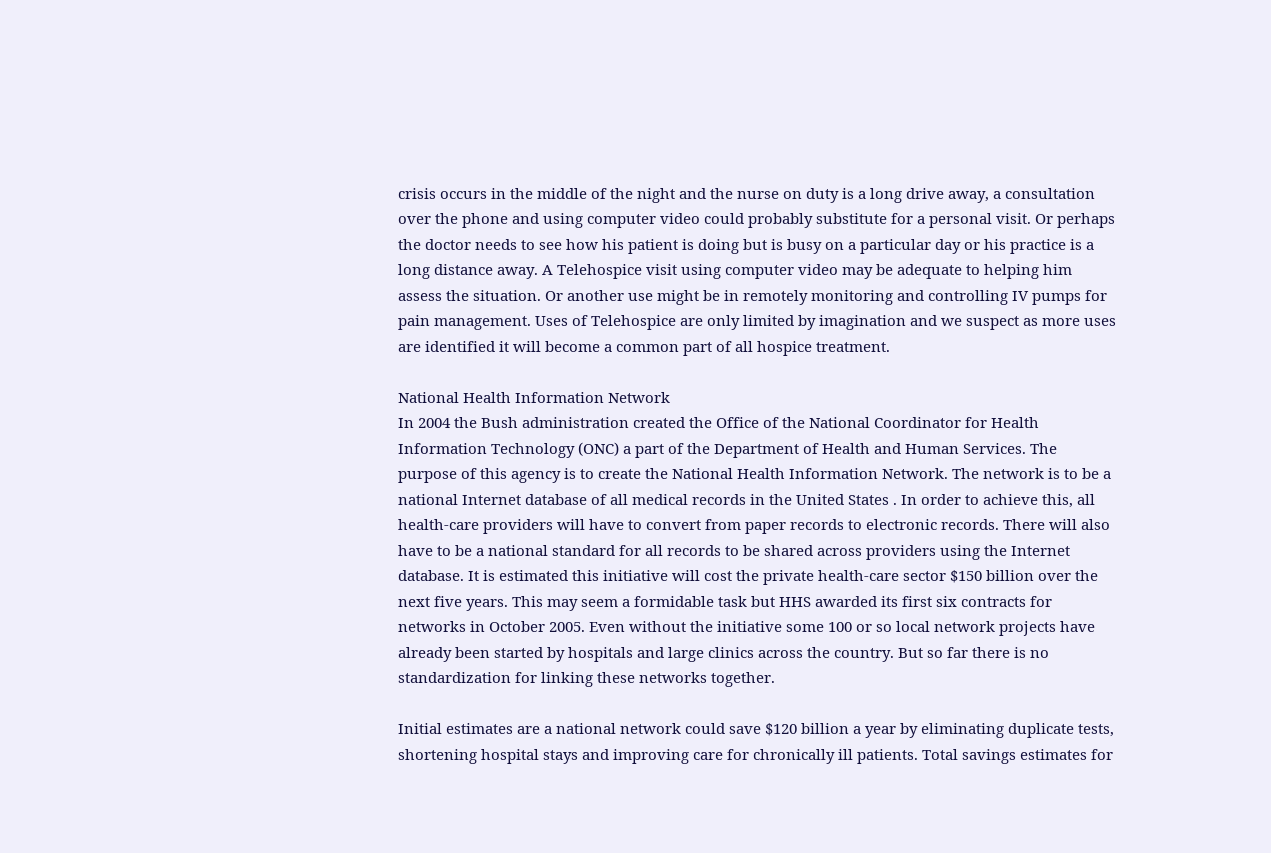crisis occurs in the middle of the night and the nurse on duty is a long drive away, a consultation over the phone and using computer video could probably substitute for a personal visit. Or perhaps the doctor needs to see how his patient is doing but is busy on a particular day or his practice is a long distance away. A Telehospice visit using computer video may be adequate to helping him assess the situation. Or another use might be in remotely monitoring and controlling IV pumps for pain management. Uses of Telehospice are only limited by imagination and we suspect as more uses are identified it will become a common part of all hospice treatment.

National Health Information Network
In 2004 the Bush administration created the Office of the National Coordinator for Health Information Technology (ONC) a part of the Department of Health and Human Services. The purpose of this agency is to create the National Health Information Network. The network is to be a national Internet database of all medical records in the United States . In order to achieve this, all health-care providers will have to convert from paper records to electronic records. There will also have to be a national standard for all records to be shared across providers using the Internet database. It is estimated this initiative will cost the private health-care sector $150 billion over the next five years. This may seem a formidable task but HHS awarded its first six contracts for networks in October 2005. Even without the initiative some 100 or so local network projects have already been started by hospitals and large clinics across the country. But so far there is no standardization for linking these networks together.

Initial estimates are a national network could save $120 billion a year by eliminating duplicate tests, shortening hospital stays and improving care for chronically ill patients. Total savings estimates for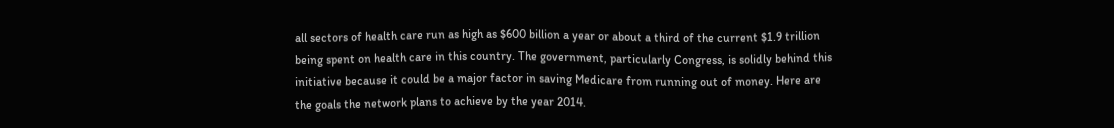all sectors of health care run as high as $600 billion a year or about a third of the current $1.9 trillion being spent on health care in this country. The government, particularly Congress, is solidly behind this initiative because it could be a major factor in saving Medicare from running out of money. Here are the goals the network plans to achieve by the year 2014.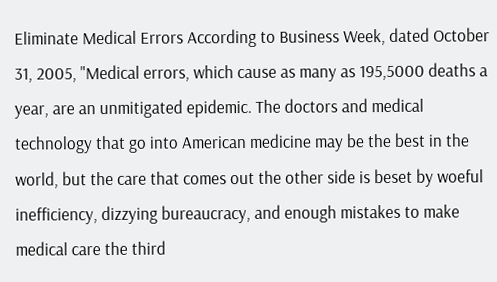Eliminate Medical Errors According to Business Week, dated October 31, 2005, "Medical errors, which cause as many as 195,5000 deaths a year, are an unmitigated epidemic. The doctors and medical technology that go into American medicine may be the best in the world, but the care that comes out the other side is beset by woeful inefficiency, dizzying bureaucracy, and enough mistakes to make medical care the third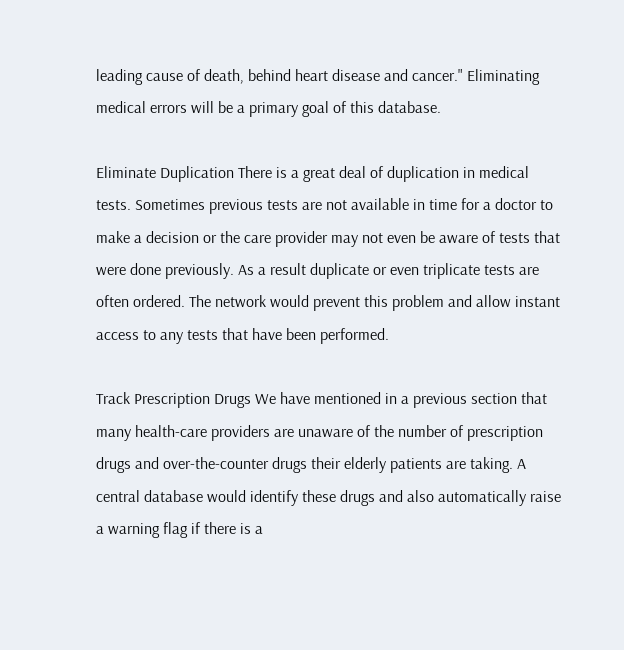leading cause of death, behind heart disease and cancer." Eliminating medical errors will be a primary goal of this database.

Eliminate Duplication There is a great deal of duplication in medical tests. Sometimes previous tests are not available in time for a doctor to make a decision or the care provider may not even be aware of tests that were done previously. As a result duplicate or even triplicate tests are often ordered. The network would prevent this problem and allow instant access to any tests that have been performed.

Track Prescription Drugs We have mentioned in a previous section that many health-care providers are unaware of the number of prescription drugs and over-the-counter drugs their elderly patients are taking. A central database would identify these drugs and also automatically raise a warning flag if there is a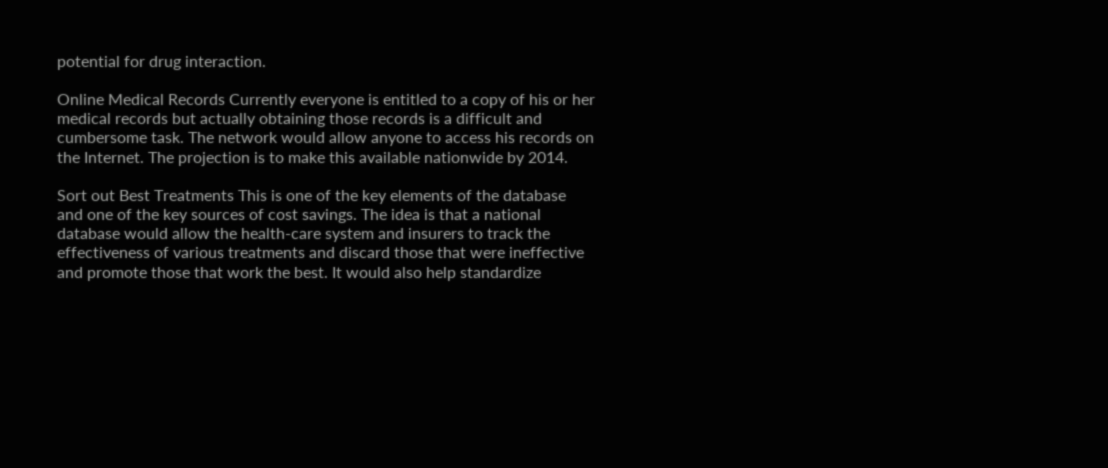potential for drug interaction.

Online Medical Records Currently everyone is entitled to a copy of his or her medical records but actually obtaining those records is a difficult and cumbersome task. The network would allow anyone to access his records on the Internet. The projection is to make this available nationwide by 2014.

Sort out Best Treatments This is one of the key elements of the database and one of the key sources of cost savings. The idea is that a national database would allow the health-care system and insurers to track the effectiveness of various treatments and discard those that were ineffective and promote those that work the best. It would also help standardize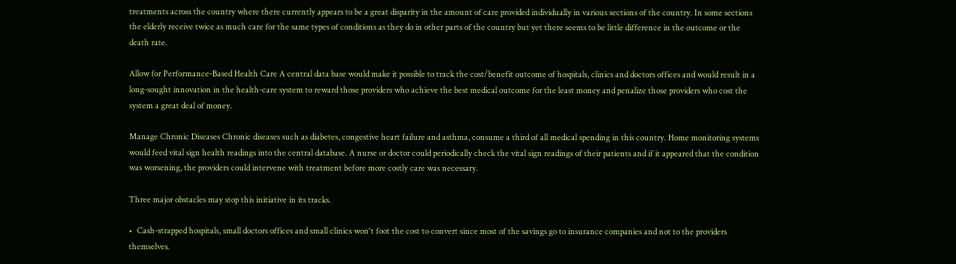treatments across the country where there currently appears to be a great disparity in the amount of care provided individually in various sections of the country. In some sections the elderly receive twice as much care for the same types of conditions as they do in other parts of the country but yet there seems to be little difference in the outcome or the death rate.

Allow for Performance-Based Health Care A central data base would make it possible to track the cost/benefit outcome of hospitals, clinics and doctors offices and would result in a long-sought innovation in the health-care system to reward those providers who achieve the best medical outcome for the least money and penalize those providers who cost the system a great deal of money.

Manage Chronic Diseases Chronic diseases such as diabetes, congestive heart failure and asthma, consume a third of all medical spending in this country. Home monitoring systems would feed vital sign health readings into the central database. A nurse or doctor could periodically check the vital sign readings of their patients and if it appeared that the condition was worsening, the providers could intervene with treatment before more costly care was necessary.

Three major obstacles may stop this initiative in its tracks.

•  Cash-strapped hospitals, small doctors offices and small clinics won't foot the cost to convert since most of the savings go to insurance companies and not to the providers themselves.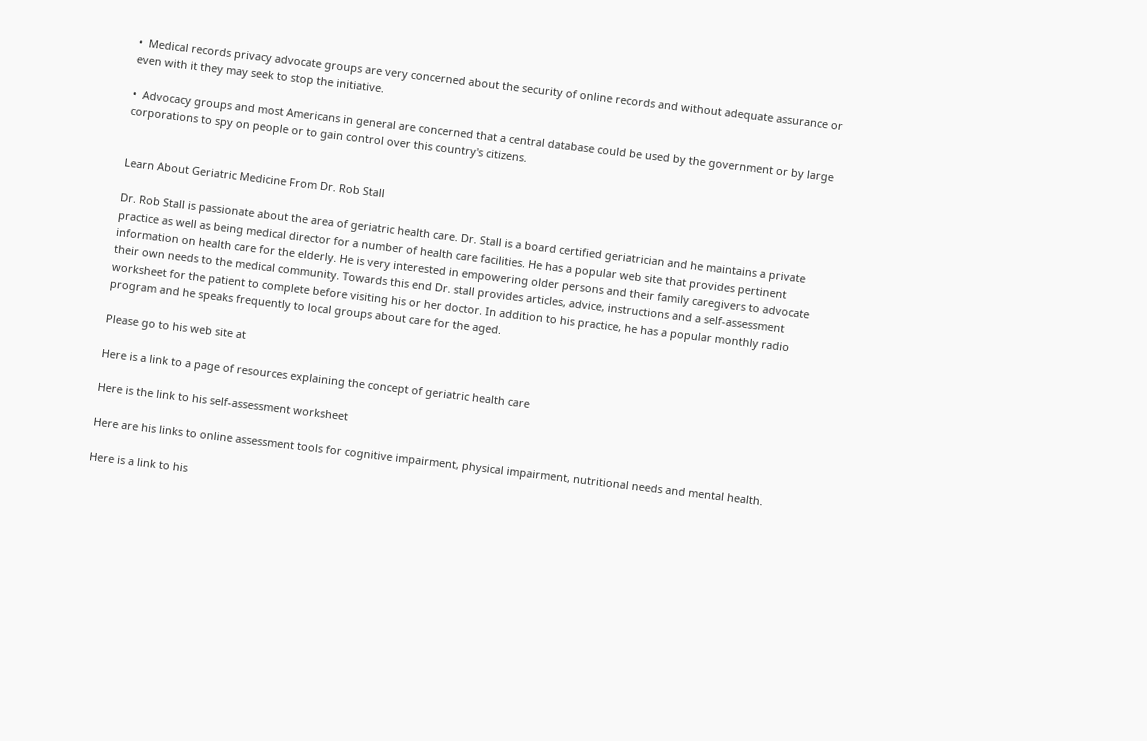•  Medical records privacy advocate groups are very concerned about the security of online records and without adequate assurance or even with it they may seek to stop the initiative.

•  Advocacy groups and most Americans in general are concerned that a central database could be used by the government or by large corporations to spy on people or to gain control over this country's citizens.


Learn About Geriatric Medicine From Dr. Rob Stall

Dr. Rob Stall is passionate about the area of geriatric health care. Dr. Stall is a board certified geriatrician and he maintains a private practice as well as being medical director for a number of health care facilities. He has a popular web site that provides pertinent information on health care for the elderly. He is very interested in empowering older persons and their family caregivers to advocate their own needs to the medical community. Towards this end Dr. stall provides articles, advice, instructions and a self-assessment worksheet for the patient to complete before visiting his or her doctor. In addition to his practice, he has a popular monthly radio program and he speaks frequently to local groups about care for the aged.

Please go to his web site at

Here is a link to a page of resources explaining the concept of geriatric health care

Here is the link to his self-assessment worksheet

Here are his links to online assessment tools for cognitive impairment, physical impairment, nutritional needs and mental health.

Here is a link to his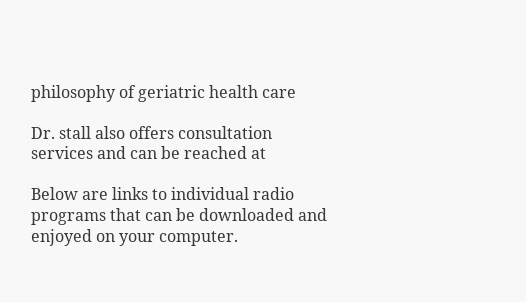philosophy of geriatric health care

Dr. stall also offers consultation services and can be reached at

Below are links to individual radio programs that can be downloaded and enjoyed on your computer.